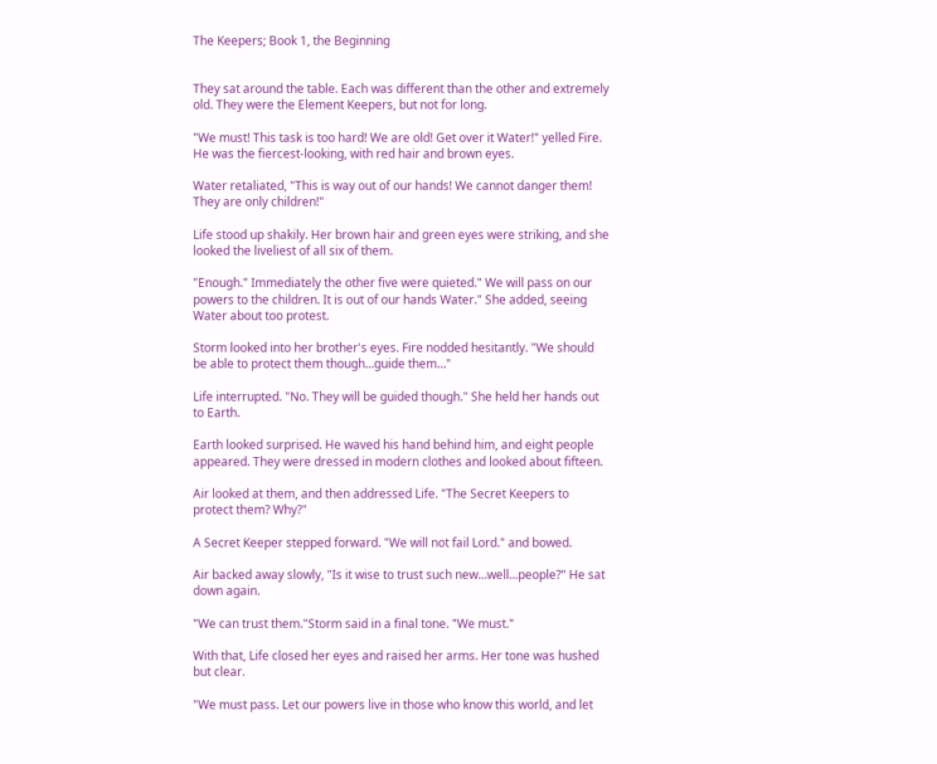The Keepers; Book 1, the Beginning


They sat around the table. Each was different than the other and extremely old. They were the Element Keepers, but not for long.

"We must! This task is too hard! We are old! Get over it Water!" yelled Fire. He was the fiercest-looking, with red hair and brown eyes.

Water retaliated, "This is way out of our hands! We cannot danger them! They are only children!"

Life stood up shakily. Her brown hair and green eyes were striking, and she looked the liveliest of all six of them.

"Enough." Immediately the other five were quieted." We will pass on our powers to the children. It is out of our hands Water." She added, seeing Water about too protest.

Storm looked into her brother's eyes. Fire nodded hesitantly. "We should be able to protect them though…guide them…"

Life interrupted. "No. They will be guided though." She held her hands out to Earth.

Earth looked surprised. He waved his hand behind him, and eight people appeared. They were dressed in modern clothes and looked about fifteen.

Air looked at them, and then addressed Life. "The Secret Keepers to protect them? Why?"

A Secret Keeper stepped forward. "We will not fail Lord." and bowed.

Air backed away slowly, "Is it wise to trust such new…well…people?" He sat down again.

"We can trust them."Storm said in a final tone. "We must."

With that, Life closed her eyes and raised her arms. Her tone was hushed but clear.

"We must pass. Let our powers live in those who know this world, and let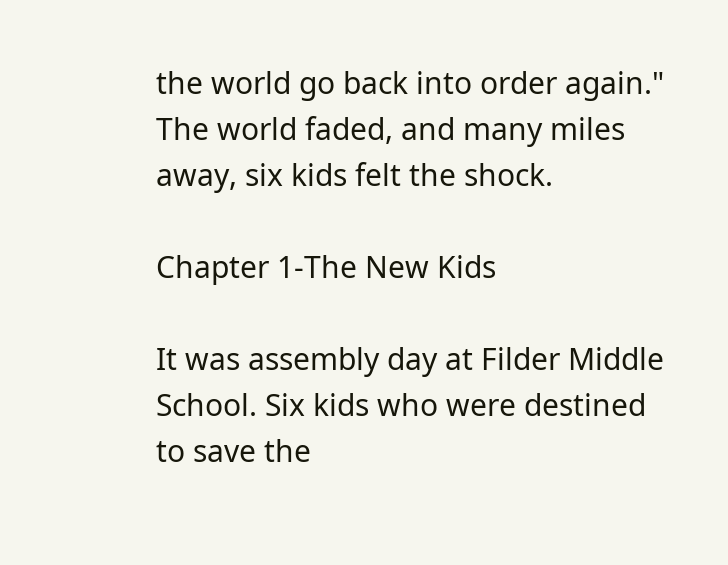the world go back into order again." The world faded, and many miles away, six kids felt the shock.

Chapter 1-The New Kids

It was assembly day at Filder Middle School. Six kids who were destined to save the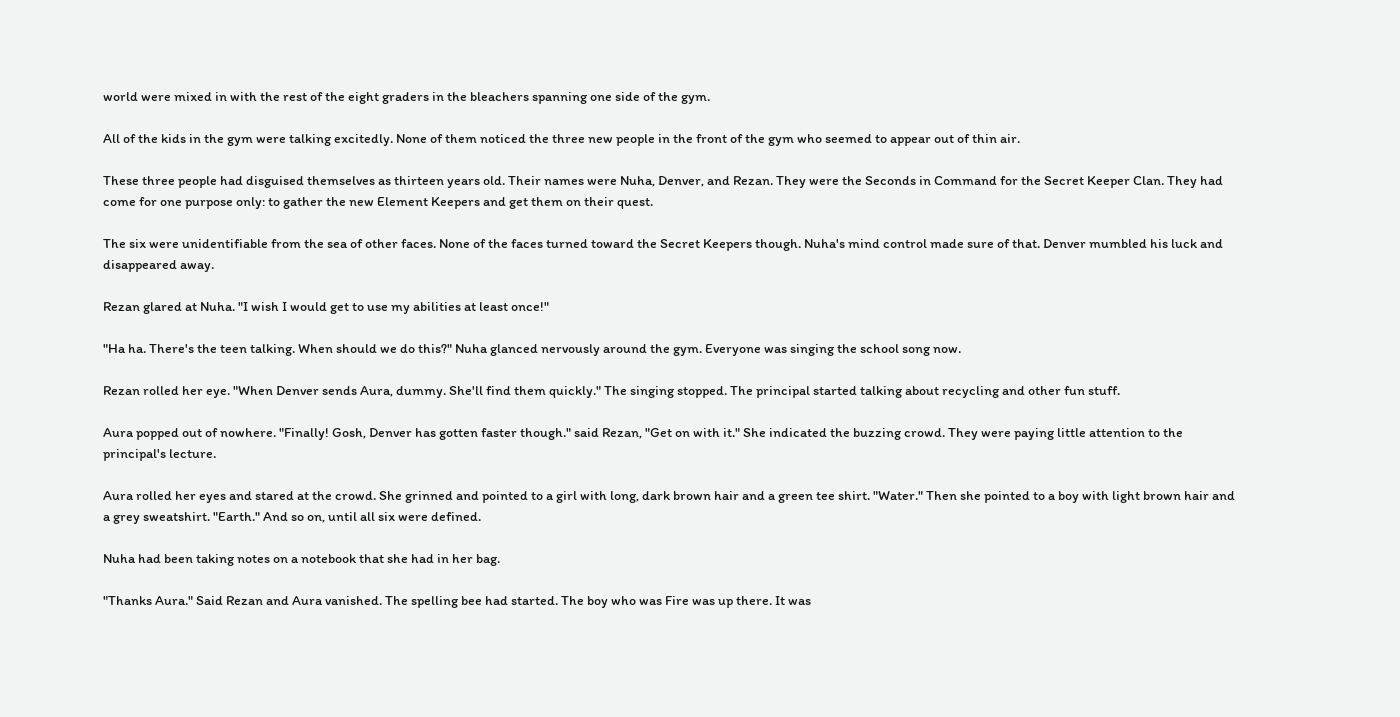world were mixed in with the rest of the eight graders in the bleachers spanning one side of the gym.

All of the kids in the gym were talking excitedly. None of them noticed the three new people in the front of the gym who seemed to appear out of thin air.

These three people had disguised themselves as thirteen years old. Their names were Nuha, Denver, and Rezan. They were the Seconds in Command for the Secret Keeper Clan. They had come for one purpose only: to gather the new Element Keepers and get them on their quest.

The six were unidentifiable from the sea of other faces. None of the faces turned toward the Secret Keepers though. Nuha's mind control made sure of that. Denver mumbled his luck and disappeared away.

Rezan glared at Nuha. "I wish I would get to use my abilities at least once!"

"Ha ha. There's the teen talking. When should we do this?" Nuha glanced nervously around the gym. Everyone was singing the school song now.

Rezan rolled her eye. "When Denver sends Aura, dummy. She'll find them quickly." The singing stopped. The principal started talking about recycling and other fun stuff.

Aura popped out of nowhere. "Finally! Gosh, Denver has gotten faster though." said Rezan, "Get on with it." She indicated the buzzing crowd. They were paying little attention to the principal's lecture.

Aura rolled her eyes and stared at the crowd. She grinned and pointed to a girl with long, dark brown hair and a green tee shirt. "Water." Then she pointed to a boy with light brown hair and a grey sweatshirt. "Earth." And so on, until all six were defined.

Nuha had been taking notes on a notebook that she had in her bag.

"Thanks Aura." Said Rezan and Aura vanished. The spelling bee had started. The boy who was Fire was up there. It was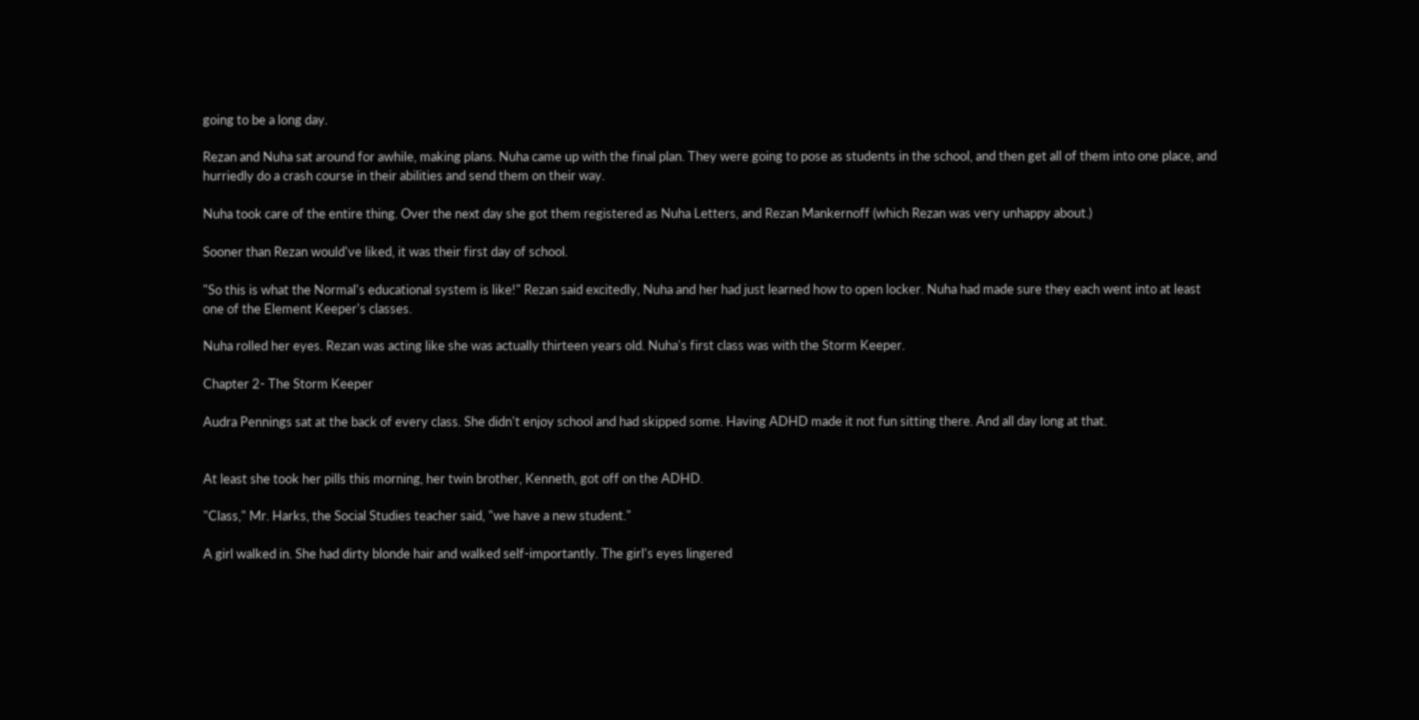going to be a long day.

Rezan and Nuha sat around for awhile, making plans. Nuha came up with the final plan. They were going to pose as students in the school, and then get all of them into one place, and hurriedly do a crash course in their abilities and send them on their way.

Nuha took care of the entire thing. Over the next day she got them registered as Nuha Letters, and Rezan Mankernoff (which Rezan was very unhappy about.)

Sooner than Rezan would've liked, it was their first day of school.

"So this is what the Normal's educational system is like!" Rezan said excitedly, Nuha and her had just learned how to open locker. Nuha had made sure they each went into at least one of the Element Keeper's classes.

Nuha rolled her eyes. Rezan was acting like she was actually thirteen years old. Nuha's first class was with the Storm Keeper.

Chapter 2- The Storm Keeper

Audra Pennings sat at the back of every class. She didn't enjoy school and had skipped some. Having ADHD made it not fun sitting there. And all day long at that.


At least she took her pills this morning, her twin brother, Kenneth, got off on the ADHD.

"Class," Mr. Harks, the Social Studies teacher said, "we have a new student."

A girl walked in. She had dirty blonde hair and walked self-importantly. The girl's eyes lingered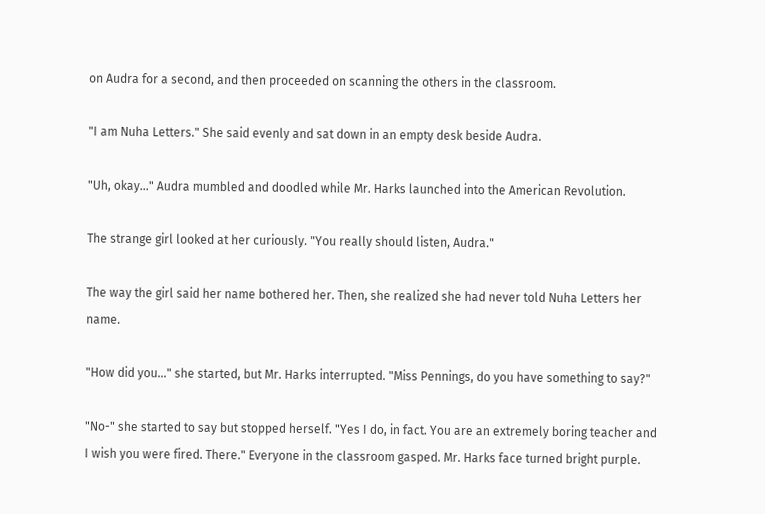on Audra for a second, and then proceeded on scanning the others in the classroom.

"I am Nuha Letters." She said evenly and sat down in an empty desk beside Audra.

"Uh, okay…" Audra mumbled and doodled while Mr. Harks launched into the American Revolution.

The strange girl looked at her curiously. "You really should listen, Audra."

The way the girl said her name bothered her. Then, she realized she had never told Nuha Letters her name.

"How did you…" she started, but Mr. Harks interrupted. "Miss Pennings, do you have something to say?"

"No-" she started to say but stopped herself. "Yes I do, in fact. You are an extremely boring teacher and I wish you were fired. There." Everyone in the classroom gasped. Mr. Harks face turned bright purple.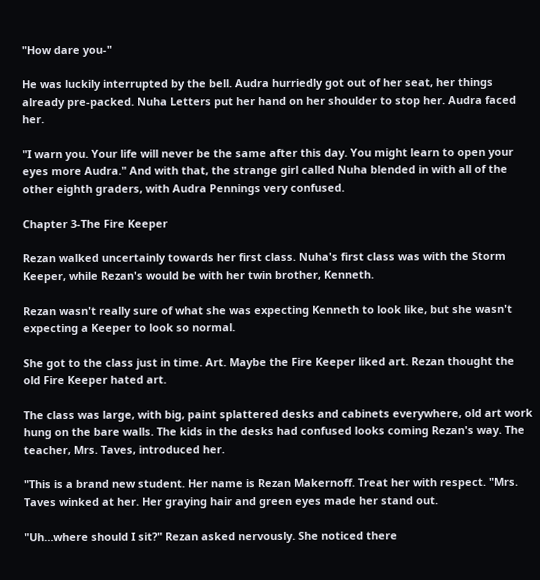"How dare you-"

He was luckily interrupted by the bell. Audra hurriedly got out of her seat, her things already pre-packed. Nuha Letters put her hand on her shoulder to stop her. Audra faced her.

"I warn you. Your life will never be the same after this day. You might learn to open your eyes more Audra." And with that, the strange girl called Nuha blended in with all of the other eighth graders, with Audra Pennings very confused.

Chapter 3-The Fire Keeper

Rezan walked uncertainly towards her first class. Nuha's first class was with the Storm Keeper, while Rezan's would be with her twin brother, Kenneth.

Rezan wasn't really sure of what she was expecting Kenneth to look like, but she wasn't expecting a Keeper to look so normal.

She got to the class just in time. Art. Maybe the Fire Keeper liked art. Rezan thought the old Fire Keeper hated art.

The class was large, with big, paint splattered desks and cabinets everywhere, old art work hung on the bare walls. The kids in the desks had confused looks coming Rezan's way. The teacher, Mrs. Taves, introduced her.

"This is a brand new student. Her name is Rezan Makernoff. Treat her with respect. "Mrs. Taves winked at her. Her graying hair and green eyes made her stand out.

"Uh…where should I sit?" Rezan asked nervously. She noticed there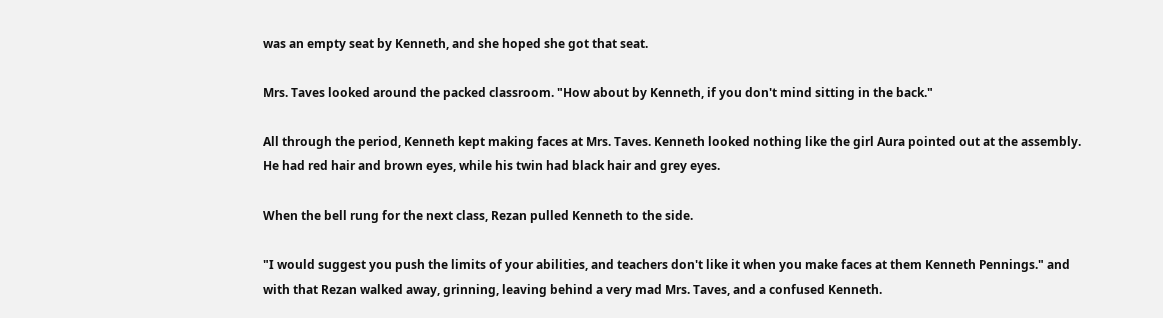was an empty seat by Kenneth, and she hoped she got that seat.

Mrs. Taves looked around the packed classroom. "How about by Kenneth, if you don't mind sitting in the back."

All through the period, Kenneth kept making faces at Mrs. Taves. Kenneth looked nothing like the girl Aura pointed out at the assembly. He had red hair and brown eyes, while his twin had black hair and grey eyes.

When the bell rung for the next class, Rezan pulled Kenneth to the side.

"I would suggest you push the limits of your abilities, and teachers don't like it when you make faces at them Kenneth Pennings." and with that Rezan walked away, grinning, leaving behind a very mad Mrs. Taves, and a confused Kenneth.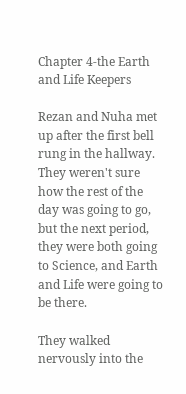Chapter 4-the Earth and Life Keepers

Rezan and Nuha met up after the first bell rung in the hallway. They weren't sure how the rest of the day was going to go, but the next period, they were both going to Science, and Earth and Life were going to be there.

They walked nervously into the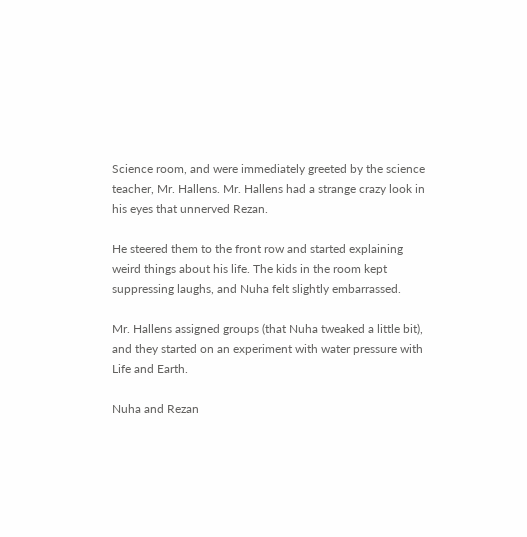Science room, and were immediately greeted by the science teacher, Mr. Hallens. Mr. Hallens had a strange crazy look in his eyes that unnerved Rezan.

He steered them to the front row and started explaining weird things about his life. The kids in the room kept suppressing laughs, and Nuha felt slightly embarrassed.

Mr. Hallens assigned groups (that Nuha tweaked a little bit), and they started on an experiment with water pressure with Life and Earth.

Nuha and Rezan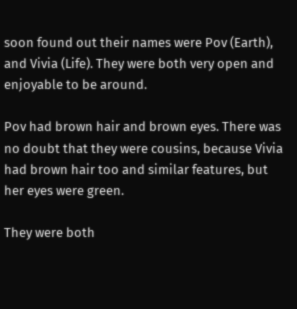soon found out their names were Pov (Earth), and Vivia (Life). They were both very open and enjoyable to be around.

Pov had brown hair and brown eyes. There was no doubt that they were cousins, because Vivia had brown hair too and similar features, but her eyes were green.

They were both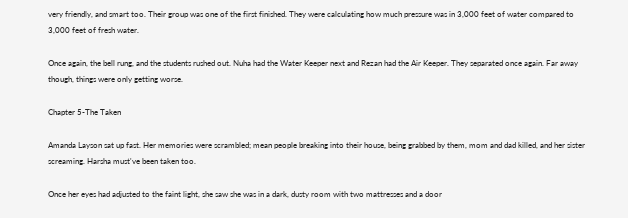very friendly, and smart too. Their group was one of the first finished. They were calculating how much pressure was in 3,000 feet of water compared to 3,000 feet of fresh water.

Once again, the bell rung, and the students rushed out. Nuha had the Water Keeper next and Rezan had the Air Keeper. They separated once again. Far away though, things were only getting worse.

Chapter 5-The Taken

Amanda Layson sat up fast. Her memories were scrambled; mean people breaking into their house, being grabbed by them, mom and dad killed, and her sister screaming. Harsha must've been taken too.

Once her eyes had adjusted to the faint light, she saw she was in a dark, dusty room with two mattresses and a door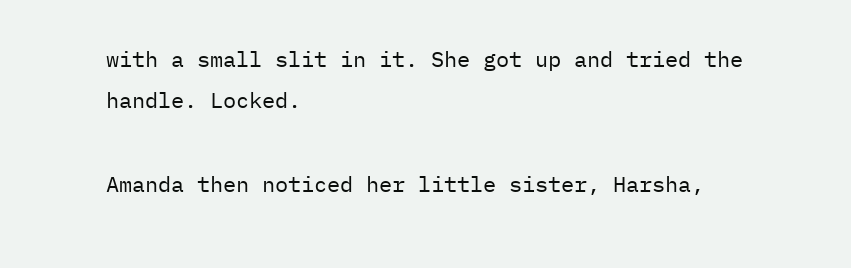with a small slit in it. She got up and tried the handle. Locked.

Amanda then noticed her little sister, Harsha,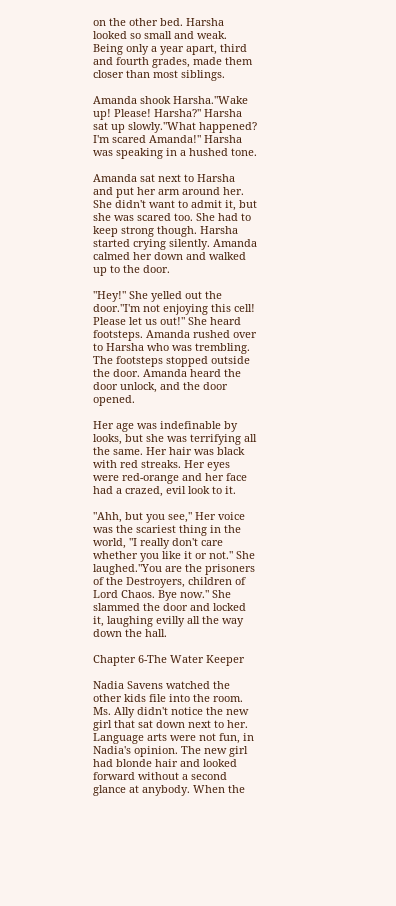on the other bed. Harsha looked so small and weak. Being only a year apart, third and fourth grades, made them closer than most siblings.

Amanda shook Harsha."Wake up! Please! Harsha?" Harsha sat up slowly."What happened? I'm scared Amanda!" Harsha was speaking in a hushed tone.

Amanda sat next to Harsha and put her arm around her. She didn't want to admit it, but she was scared too. She had to keep strong though. Harsha started crying silently. Amanda calmed her down and walked up to the door.

"Hey!" She yelled out the door."I'm not enjoying this cell! Please let us out!" She heard footsteps. Amanda rushed over to Harsha who was trembling. The footsteps stopped outside the door. Amanda heard the door unlock, and the door opened.

Her age was indefinable by looks, but she was terrifying all the same. Her hair was black with red streaks. Her eyes were red-orange and her face had a crazed, evil look to it.

"Ahh, but you see," Her voice was the scariest thing in the world, "I really don't care whether you like it or not." She laughed."You are the prisoners of the Destroyers, children of Lord Chaos. Bye now." She slammed the door and locked it, laughing evilly all the way down the hall.

Chapter 6-The Water Keeper

Nadia Savens watched the other kids file into the room. Ms. Ally didn't notice the new girl that sat down next to her. Language arts were not fun, in Nadia's opinion. The new girl had blonde hair and looked forward without a second glance at anybody. When the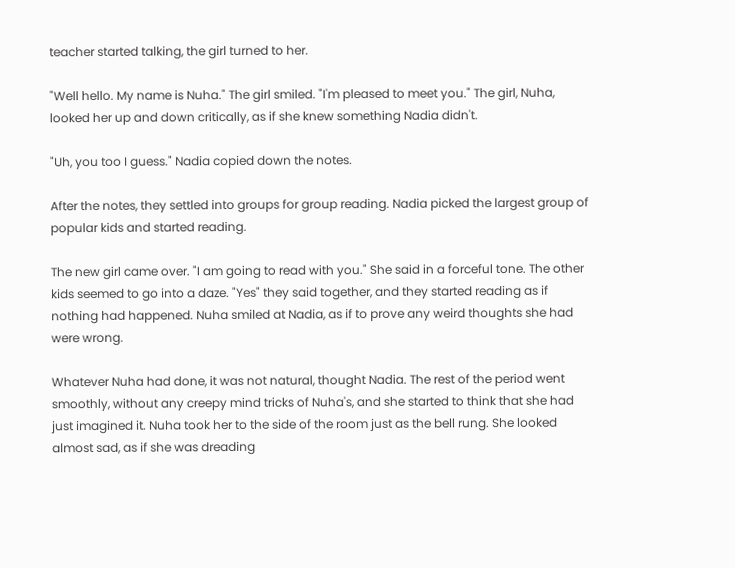teacher started talking, the girl turned to her.

"Well hello. My name is Nuha." The girl smiled. "I'm pleased to meet you." The girl, Nuha, looked her up and down critically, as if she knew something Nadia didn't.

"Uh, you too I guess." Nadia copied down the notes.

After the notes, they settled into groups for group reading. Nadia picked the largest group of popular kids and started reading.

The new girl came over. "I am going to read with you." She said in a forceful tone. The other kids seemed to go into a daze. "Yes" they said together, and they started reading as if nothing had happened. Nuha smiled at Nadia, as if to prove any weird thoughts she had were wrong.

Whatever Nuha had done, it was not natural, thought Nadia. The rest of the period went smoothly, without any creepy mind tricks of Nuha's, and she started to think that she had just imagined it. Nuha took her to the side of the room just as the bell rung. She looked almost sad, as if she was dreading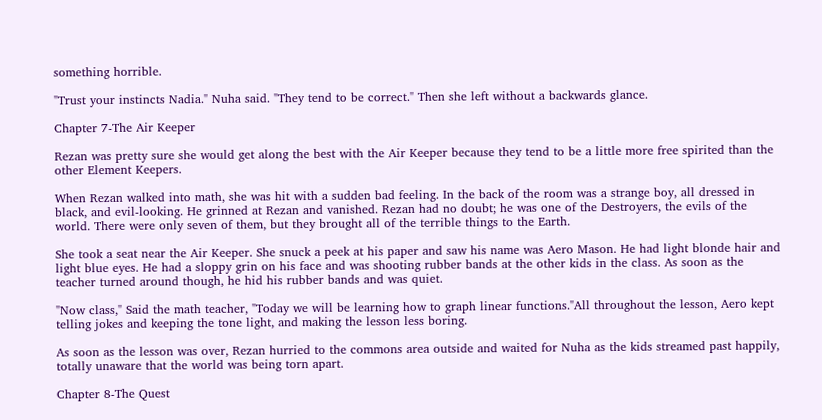something horrible.

"Trust your instincts Nadia." Nuha said. "They tend to be correct." Then she left without a backwards glance.

Chapter 7-The Air Keeper

Rezan was pretty sure she would get along the best with the Air Keeper because they tend to be a little more free spirited than the other Element Keepers.

When Rezan walked into math, she was hit with a sudden bad feeling. In the back of the room was a strange boy, all dressed in black, and evil-looking. He grinned at Rezan and vanished. Rezan had no doubt; he was one of the Destroyers, the evils of the world. There were only seven of them, but they brought all of the terrible things to the Earth.

She took a seat near the Air Keeper. She snuck a peek at his paper and saw his name was Aero Mason. He had light blonde hair and light blue eyes. He had a sloppy grin on his face and was shooting rubber bands at the other kids in the class. As soon as the teacher turned around though, he hid his rubber bands and was quiet.

"Now class," Said the math teacher, "Today we will be learning how to graph linear functions."All throughout the lesson, Aero kept telling jokes and keeping the tone light, and making the lesson less boring.

As soon as the lesson was over, Rezan hurried to the commons area outside and waited for Nuha as the kids streamed past happily, totally unaware that the world was being torn apart.

Chapter 8-The Quest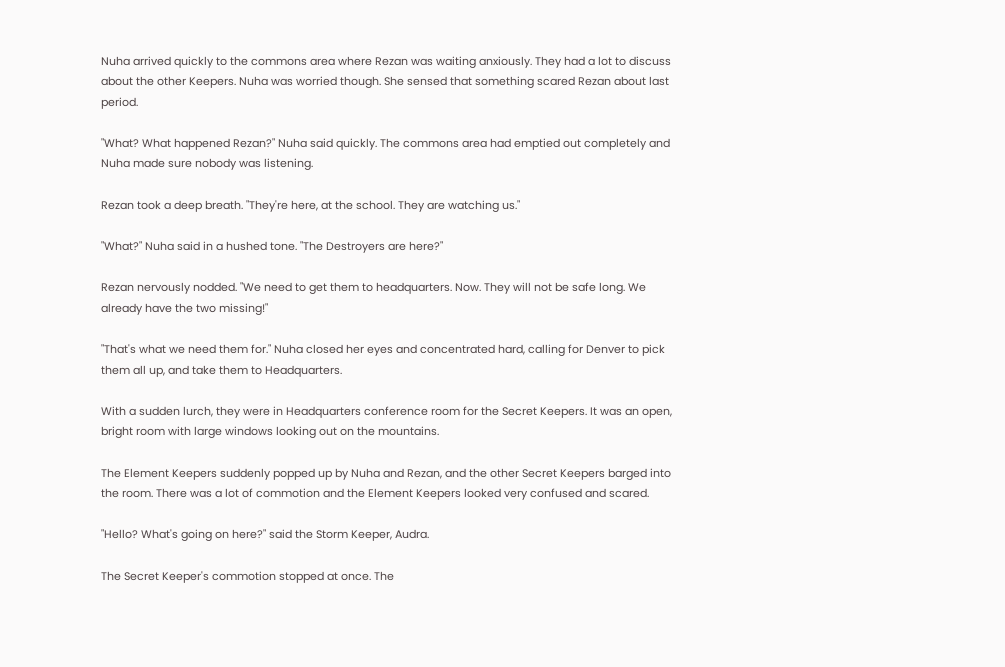Nuha arrived quickly to the commons area where Rezan was waiting anxiously. They had a lot to discuss about the other Keepers. Nuha was worried though. She sensed that something scared Rezan about last period.

"What? What happened Rezan?" Nuha said quickly. The commons area had emptied out completely and Nuha made sure nobody was listening.

Rezan took a deep breath. "They're here, at the school. They are watching us."

"What?" Nuha said in a hushed tone. "The Destroyers are here?"

Rezan nervously nodded. "We need to get them to headquarters. Now. They will not be safe long. We already have the two missing!"

"That's what we need them for." Nuha closed her eyes and concentrated hard, calling for Denver to pick them all up, and take them to Headquarters.

With a sudden lurch, they were in Headquarters conference room for the Secret Keepers. It was an open, bright room with large windows looking out on the mountains.

The Element Keepers suddenly popped up by Nuha and Rezan, and the other Secret Keepers barged into the room. There was a lot of commotion and the Element Keepers looked very confused and scared.

"Hello? What's going on here?" said the Storm Keeper, Audra.

The Secret Keeper's commotion stopped at once. The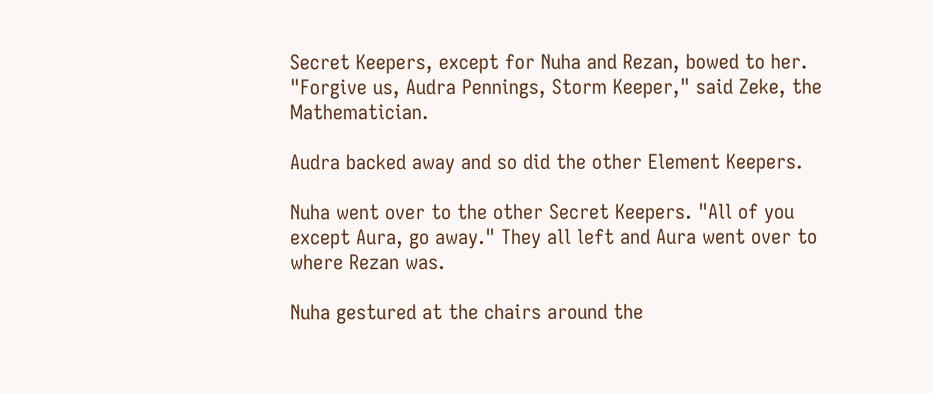Secret Keepers, except for Nuha and Rezan, bowed to her. "Forgive us, Audra Pennings, Storm Keeper," said Zeke, the Mathematician.

Audra backed away and so did the other Element Keepers.

Nuha went over to the other Secret Keepers. "All of you except Aura, go away." They all left and Aura went over to where Rezan was.

Nuha gestured at the chairs around the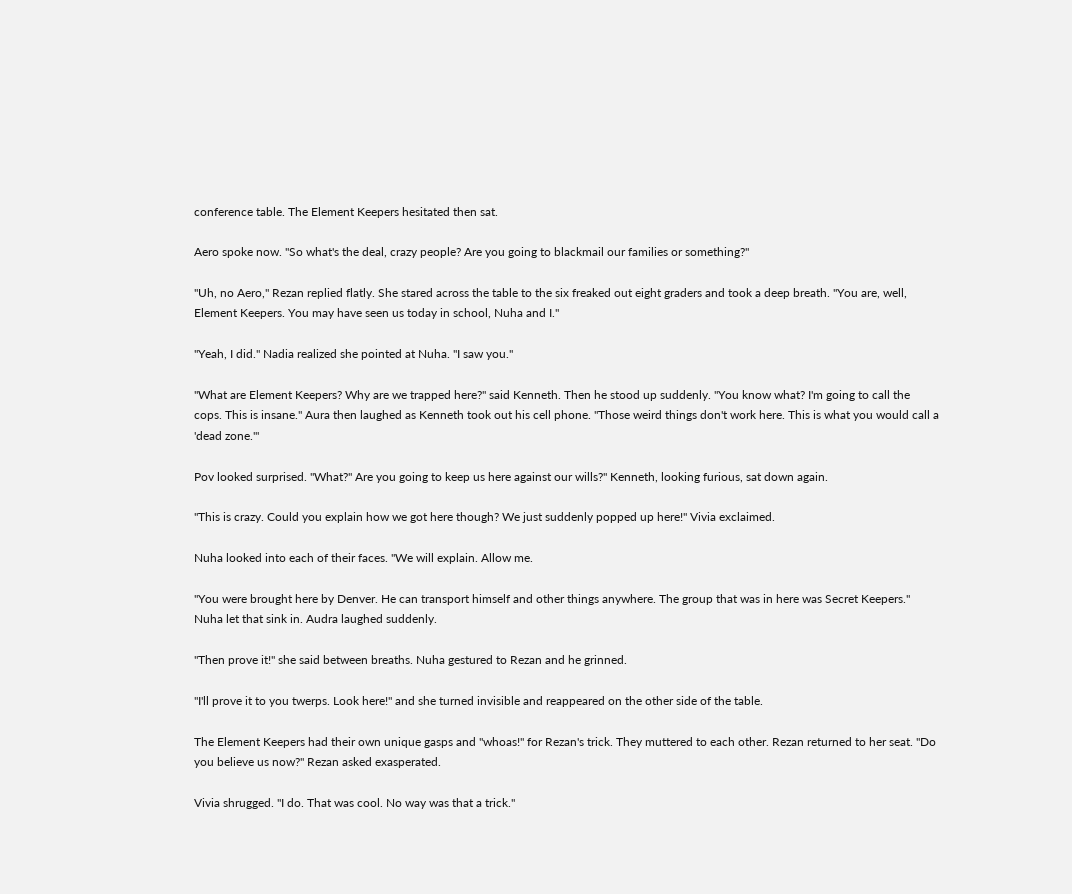conference table. The Element Keepers hesitated then sat.

Aero spoke now. "So what's the deal, crazy people? Are you going to blackmail our families or something?"

"Uh, no Aero," Rezan replied flatly. She stared across the table to the six freaked out eight graders and took a deep breath. "You are, well, Element Keepers. You may have seen us today in school, Nuha and I."

"Yeah, I did." Nadia realized she pointed at Nuha. "I saw you."

"What are Element Keepers? Why are we trapped here?" said Kenneth. Then he stood up suddenly. "You know what? I'm going to call the cops. This is insane." Aura then laughed as Kenneth took out his cell phone. "Those weird things don't work here. This is what you would call a 'dead zone.'"

Pov looked surprised. "What?" Are you going to keep us here against our wills?" Kenneth, looking furious, sat down again.

"This is crazy. Could you explain how we got here though? We just suddenly popped up here!" Vivia exclaimed.

Nuha looked into each of their faces. "We will explain. Allow me.

"You were brought here by Denver. He can transport himself and other things anywhere. The group that was in here was Secret Keepers." Nuha let that sink in. Audra laughed suddenly.

"Then prove it!" she said between breaths. Nuha gestured to Rezan and he grinned.

"I'll prove it to you twerps. Look here!" and she turned invisible and reappeared on the other side of the table.

The Element Keepers had their own unique gasps and "whoas!" for Rezan's trick. They muttered to each other. Rezan returned to her seat. "Do you believe us now?" Rezan asked exasperated.

Vivia shrugged. "I do. That was cool. No way was that a trick."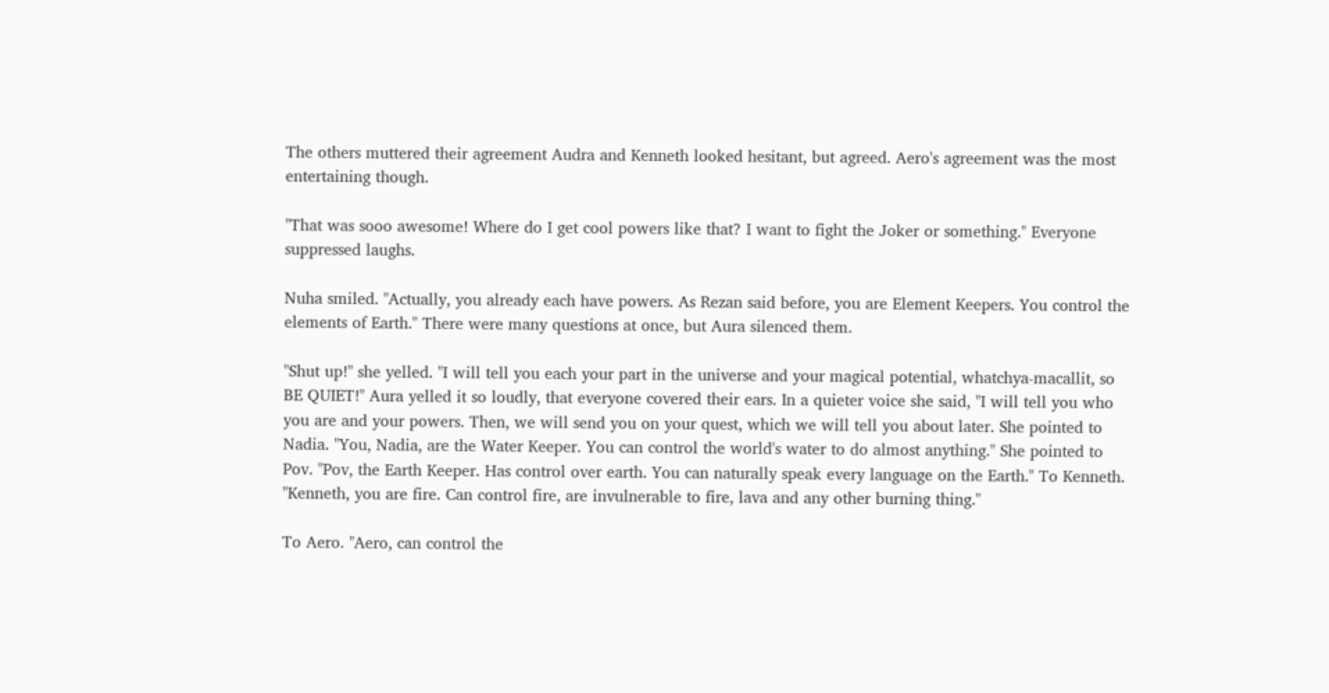The others muttered their agreement Audra and Kenneth looked hesitant, but agreed. Aero's agreement was the most entertaining though.

"That was sooo awesome! Where do I get cool powers like that? I want to fight the Joker or something." Everyone suppressed laughs.

Nuha smiled. "Actually, you already each have powers. As Rezan said before, you are Element Keepers. You control the elements of Earth." There were many questions at once, but Aura silenced them.

"Shut up!" she yelled. "I will tell you each your part in the universe and your magical potential, whatchya-macallit, so BE QUIET!" Aura yelled it so loudly, that everyone covered their ears. In a quieter voice she said, "I will tell you who you are and your powers. Then, we will send you on your quest, which we will tell you about later. She pointed to Nadia. "You, Nadia, are the Water Keeper. You can control the world's water to do almost anything." She pointed to Pov. "Pov, the Earth Keeper. Has control over earth. You can naturally speak every language on the Earth." To Kenneth. "Kenneth, you are fire. Can control fire, are invulnerable to fire, lava and any other burning thing."

To Aero. "Aero, can control the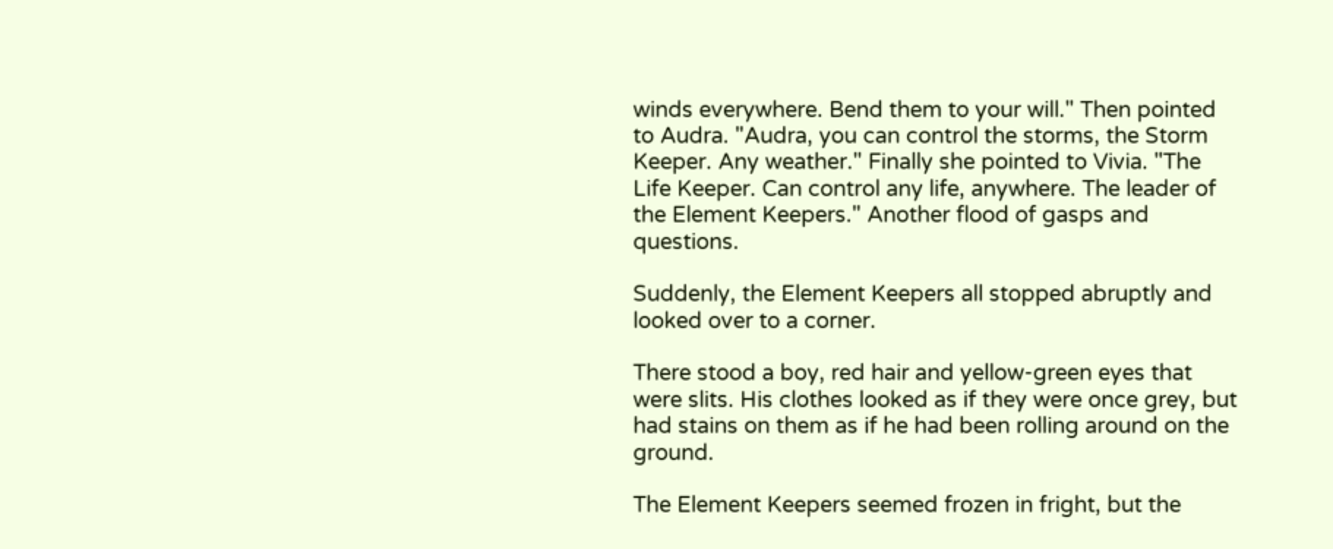winds everywhere. Bend them to your will." Then pointed to Audra. "Audra, you can control the storms, the Storm Keeper. Any weather." Finally she pointed to Vivia. "The Life Keeper. Can control any life, anywhere. The leader of the Element Keepers." Another flood of gasps and questions.

Suddenly, the Element Keepers all stopped abruptly and looked over to a corner.

There stood a boy, red hair and yellow-green eyes that were slits. His clothes looked as if they were once grey, but had stains on them as if he had been rolling around on the ground.

The Element Keepers seemed frozen in fright, but the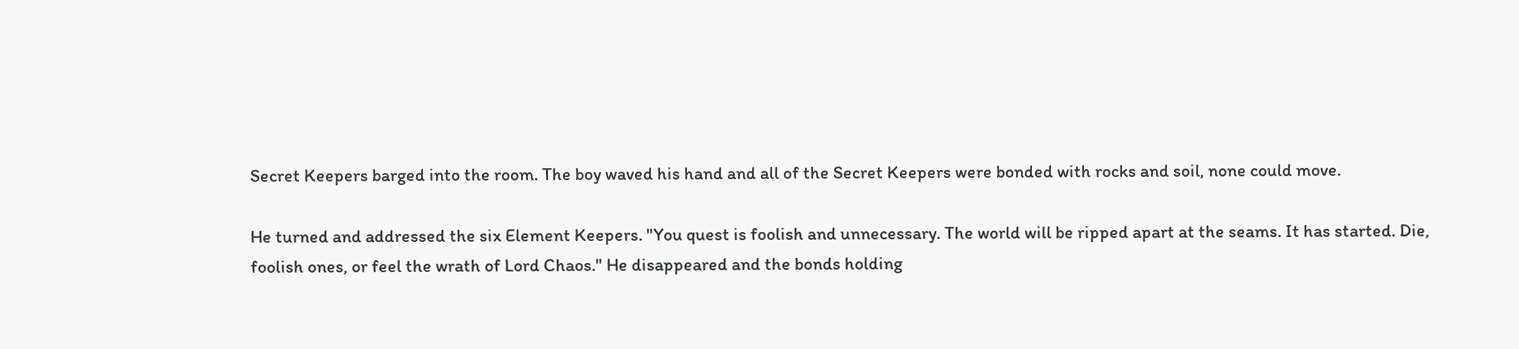Secret Keepers barged into the room. The boy waved his hand and all of the Secret Keepers were bonded with rocks and soil, none could move.

He turned and addressed the six Element Keepers. "You quest is foolish and unnecessary. The world will be ripped apart at the seams. It has started. Die, foolish ones, or feel the wrath of Lord Chaos." He disappeared and the bonds holding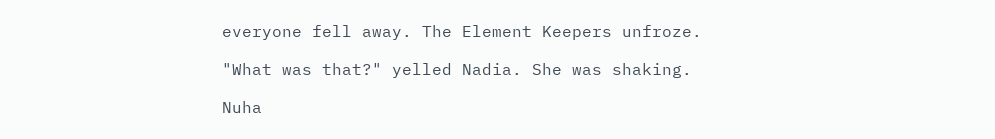everyone fell away. The Element Keepers unfroze.

"What was that?" yelled Nadia. She was shaking.

Nuha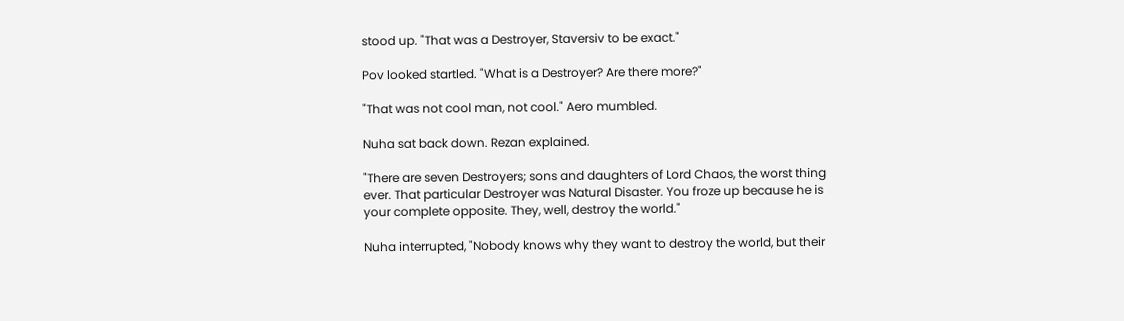stood up. "That was a Destroyer, Staversiv to be exact."

Pov looked startled. "What is a Destroyer? Are there more?"

"That was not cool man, not cool." Aero mumbled.

Nuha sat back down. Rezan explained.

"There are seven Destroyers; sons and daughters of Lord Chaos, the worst thing ever. That particular Destroyer was Natural Disaster. You froze up because he is your complete opposite. They, well, destroy the world."

Nuha interrupted, "Nobody knows why they want to destroy the world, but their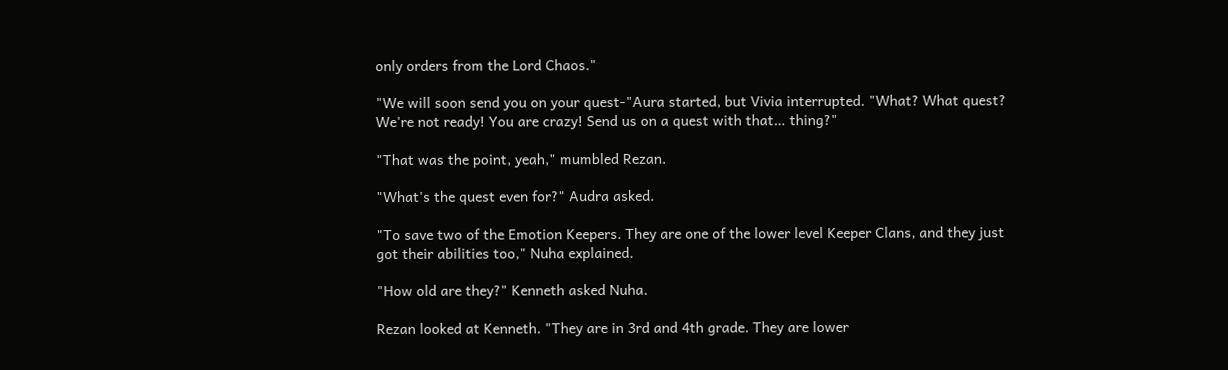only orders from the Lord Chaos."

"We will soon send you on your quest-"Aura started, but Vivia interrupted. "What? What quest? We're not ready! You are crazy! Send us on a quest with that… thing?"

"That was the point, yeah," mumbled Rezan.

"What's the quest even for?" Audra asked.

"To save two of the Emotion Keepers. They are one of the lower level Keeper Clans, and they just got their abilities too," Nuha explained.

"How old are they?" Kenneth asked Nuha.

Rezan looked at Kenneth. "They are in 3rd and 4th grade. They are lower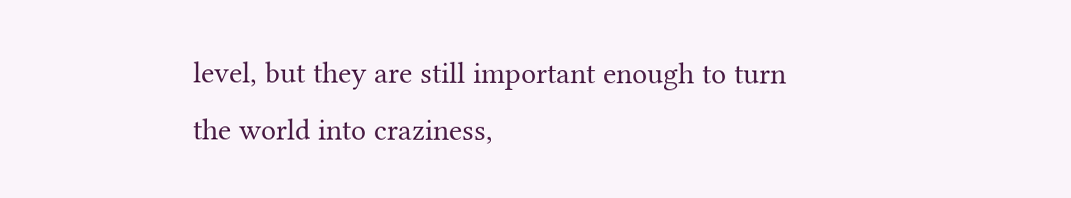level, but they are still important enough to turn the world into craziness,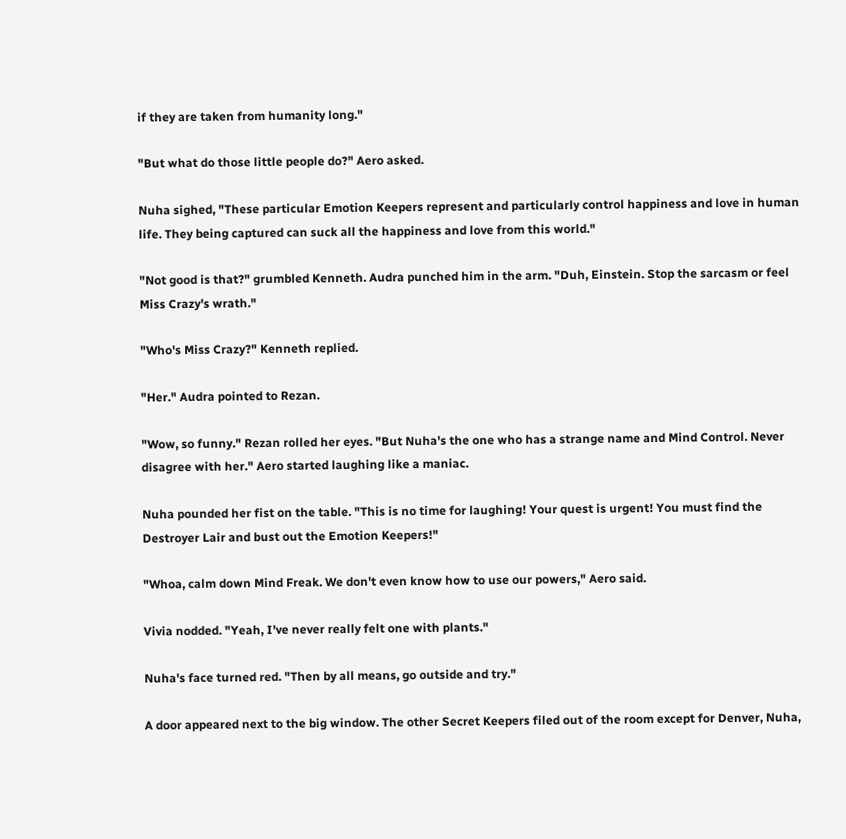if they are taken from humanity long."

"But what do those little people do?" Aero asked.

Nuha sighed, "These particular Emotion Keepers represent and particularly control happiness and love in human life. They being captured can suck all the happiness and love from this world."

"Not good is that?" grumbled Kenneth. Audra punched him in the arm. "Duh, Einstein. Stop the sarcasm or feel Miss Crazy's wrath."

"Who's Miss Crazy?" Kenneth replied.

"Her." Audra pointed to Rezan.

"Wow, so funny." Rezan rolled her eyes. "But Nuha's the one who has a strange name and Mind Control. Never disagree with her." Aero started laughing like a maniac.

Nuha pounded her fist on the table. "This is no time for laughing! Your quest is urgent! You must find the Destroyer Lair and bust out the Emotion Keepers!"

"Whoa, calm down Mind Freak. We don't even know how to use our powers," Aero said.

Vivia nodded. "Yeah, I've never really felt one with plants."

Nuha's face turned red. "Then by all means, go outside and try."

A door appeared next to the big window. The other Secret Keepers filed out of the room except for Denver, Nuha,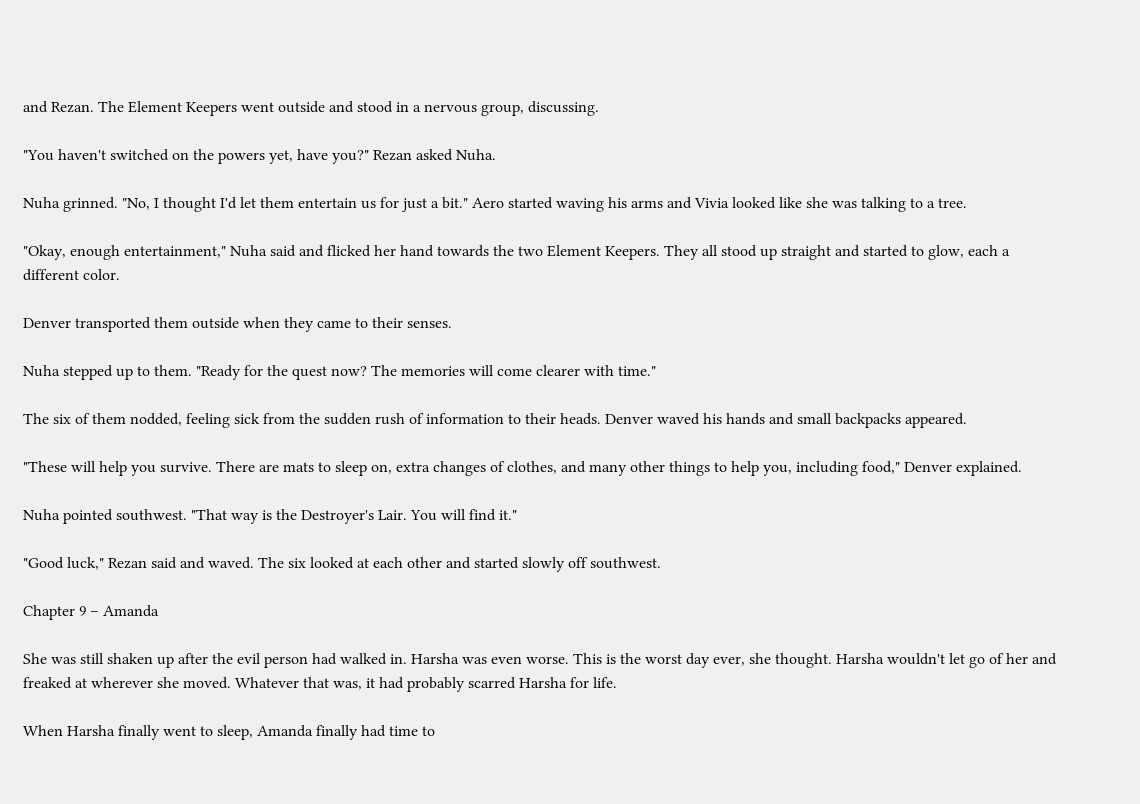and Rezan. The Element Keepers went outside and stood in a nervous group, discussing.

"You haven't switched on the powers yet, have you?" Rezan asked Nuha.

Nuha grinned. "No, I thought I'd let them entertain us for just a bit." Aero started waving his arms and Vivia looked like she was talking to a tree.

"Okay, enough entertainment," Nuha said and flicked her hand towards the two Element Keepers. They all stood up straight and started to glow, each a different color.

Denver transported them outside when they came to their senses.

Nuha stepped up to them. "Ready for the quest now? The memories will come clearer with time."

The six of them nodded, feeling sick from the sudden rush of information to their heads. Denver waved his hands and small backpacks appeared.

"These will help you survive. There are mats to sleep on, extra changes of clothes, and many other things to help you, including food," Denver explained.

Nuha pointed southwest. "That way is the Destroyer's Lair. You will find it."

"Good luck," Rezan said and waved. The six looked at each other and started slowly off southwest.

Chapter 9 – Amanda

She was still shaken up after the evil person had walked in. Harsha was even worse. This is the worst day ever, she thought. Harsha wouldn't let go of her and freaked at wherever she moved. Whatever that was, it had probably scarred Harsha for life.

When Harsha finally went to sleep, Amanda finally had time to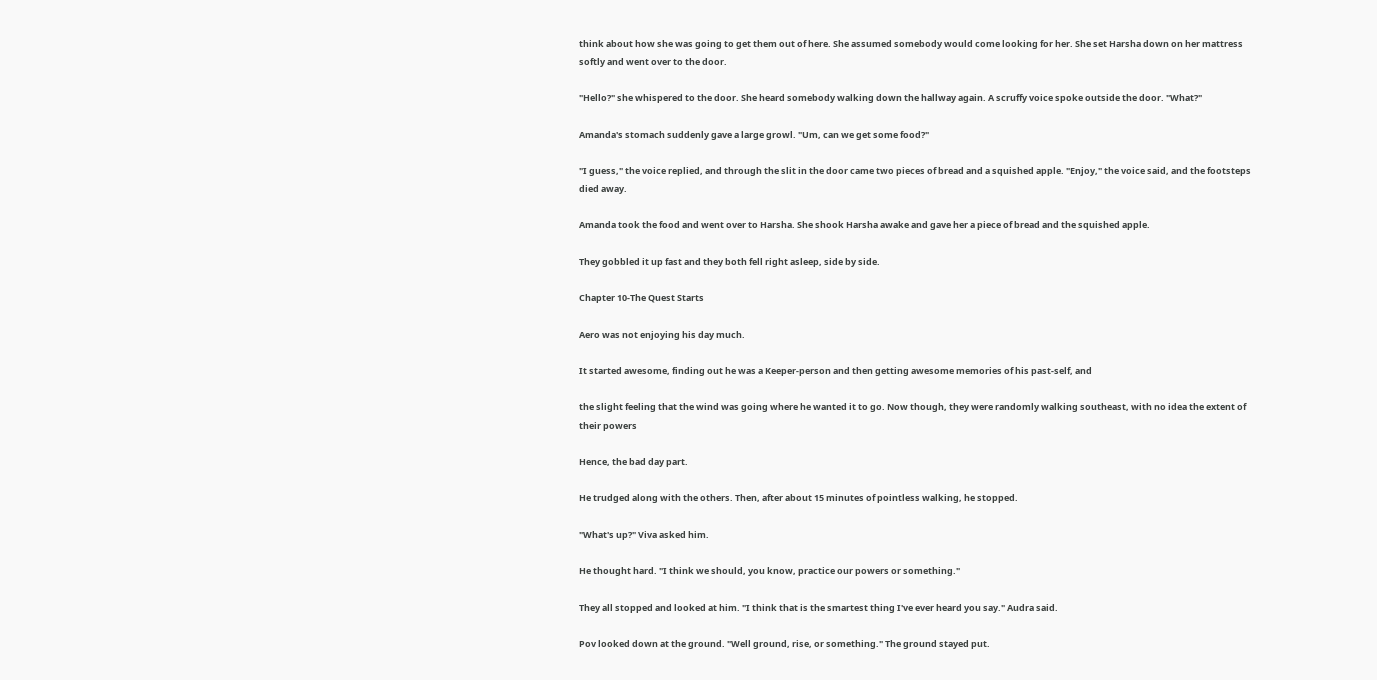think about how she was going to get them out of here. She assumed somebody would come looking for her. She set Harsha down on her mattress softly and went over to the door.

"Hello?" she whispered to the door. She heard somebody walking down the hallway again. A scruffy voice spoke outside the door. "What?"

Amanda's stomach suddenly gave a large growl. "Um, can we get some food?"

"I guess," the voice replied, and through the slit in the door came two pieces of bread and a squished apple. "Enjoy," the voice said, and the footsteps died away.

Amanda took the food and went over to Harsha. She shook Harsha awake and gave her a piece of bread and the squished apple.

They gobbled it up fast and they both fell right asleep, side by side.

Chapter 10-The Quest Starts

Aero was not enjoying his day much.

It started awesome, finding out he was a Keeper-person and then getting awesome memories of his past-self, and

the slight feeling that the wind was going where he wanted it to go. Now though, they were randomly walking southeast, with no idea the extent of their powers

Hence, the bad day part.

He trudged along with the others. Then, after about 15 minutes of pointless walking, he stopped.

"What's up?" Viva asked him.

He thought hard. "I think we should, you know, practice our powers or something."

They all stopped and looked at him. "I think that is the smartest thing I've ever heard you say." Audra said.

Pov looked down at the ground. "Well ground, rise, or something." The ground stayed put.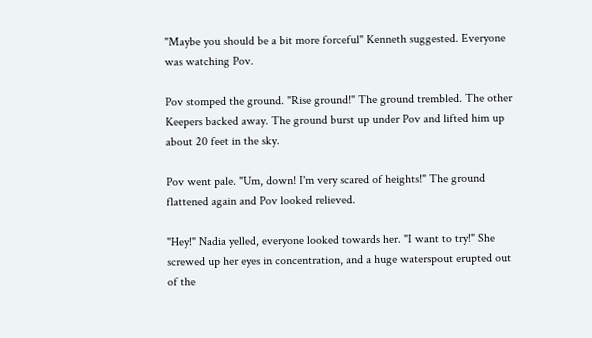"Maybe you should be a bit more forceful" Kenneth suggested. Everyone was watching Pov.

Pov stomped the ground. "Rise ground!" The ground trembled. The other Keepers backed away. The ground burst up under Pov and lifted him up about 20 feet in the sky.

Pov went pale. "Um, down! I'm very scared of heights!" The ground flattened again and Pov looked relieved.

"Hey!" Nadia yelled, everyone looked towards her. "I want to try!" She screwed up her eyes in concentration, and a huge waterspout erupted out of the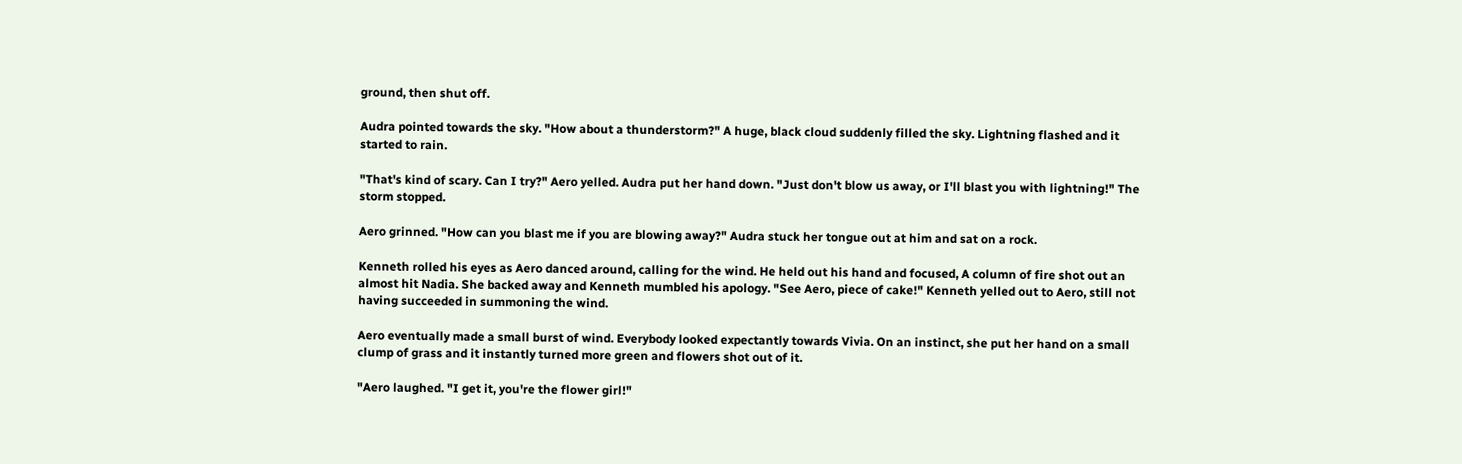ground, then shut off.

Audra pointed towards the sky. "How about a thunderstorm?" A huge, black cloud suddenly filled the sky. Lightning flashed and it started to rain.

"That's kind of scary. Can I try?" Aero yelled. Audra put her hand down. "Just don't blow us away, or I'll blast you with lightning!" The storm stopped.

Aero grinned. "How can you blast me if you are blowing away?" Audra stuck her tongue out at him and sat on a rock.

Kenneth rolled his eyes as Aero danced around, calling for the wind. He held out his hand and focused, A column of fire shot out an almost hit Nadia. She backed away and Kenneth mumbled his apology. "See Aero, piece of cake!" Kenneth yelled out to Aero, still not having succeeded in summoning the wind.

Aero eventually made a small burst of wind. Everybody looked expectantly towards Vivia. On an instinct, she put her hand on a small clump of grass and it instantly turned more green and flowers shot out of it.

"Aero laughed. "I get it, you're the flower girl!"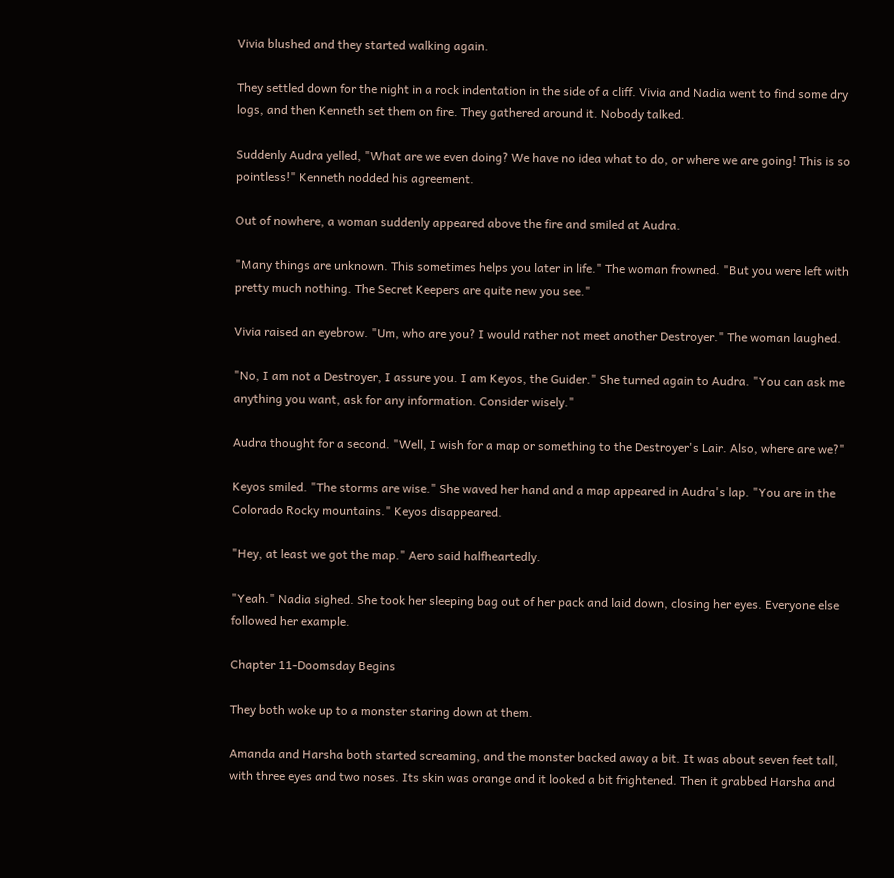Vivia blushed and they started walking again.

They settled down for the night in a rock indentation in the side of a cliff. Vivia and Nadia went to find some dry logs, and then Kenneth set them on fire. They gathered around it. Nobody talked.

Suddenly Audra yelled, "What are we even doing? We have no idea what to do, or where we are going! This is so pointless!" Kenneth nodded his agreement.

Out of nowhere, a woman suddenly appeared above the fire and smiled at Audra.

"Many things are unknown. This sometimes helps you later in life." The woman frowned. "But you were left with pretty much nothing. The Secret Keepers are quite new you see."

Vivia raised an eyebrow. "Um, who are you? I would rather not meet another Destroyer." The woman laughed.

"No, I am not a Destroyer, I assure you. I am Keyos, the Guider." She turned again to Audra. "You can ask me anything you want, ask for any information. Consider wisely."

Audra thought for a second. "Well, I wish for a map or something to the Destroyer's Lair. Also, where are we?"

Keyos smiled. "The storms are wise." She waved her hand and a map appeared in Audra's lap. "You are in the Colorado Rocky mountains." Keyos disappeared.

"Hey, at least we got the map." Aero said halfheartedly.

"Yeah." Nadia sighed. She took her sleeping bag out of her pack and laid down, closing her eyes. Everyone else followed her example.

Chapter 11-Doomsday Begins

They both woke up to a monster staring down at them.

Amanda and Harsha both started screaming, and the monster backed away a bit. It was about seven feet tall, with three eyes and two noses. Its skin was orange and it looked a bit frightened. Then it grabbed Harsha and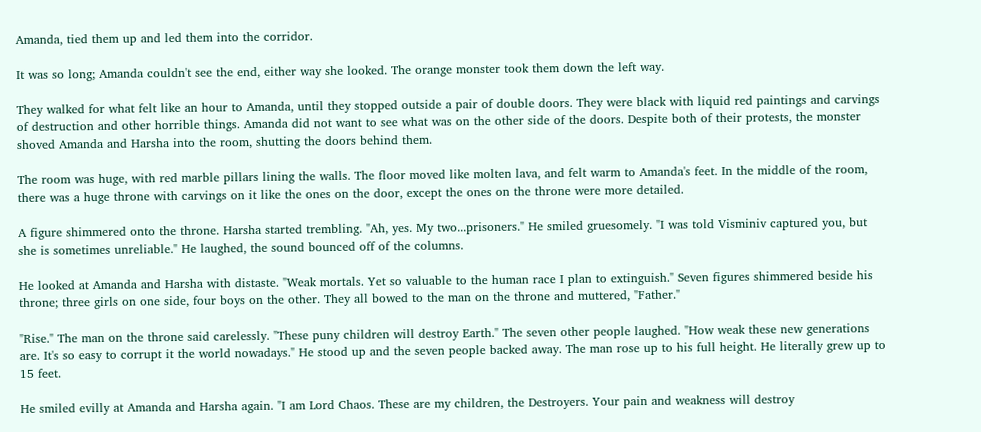Amanda, tied them up and led them into the corridor.

It was so long; Amanda couldn't see the end, either way she looked. The orange monster took them down the left way.

They walked for what felt like an hour to Amanda, until they stopped outside a pair of double doors. They were black with liquid red paintings and carvings of destruction and other horrible things. Amanda did not want to see what was on the other side of the doors. Despite both of their protests, the monster shoved Amanda and Harsha into the room, shutting the doors behind them.

The room was huge, with red marble pillars lining the walls. The floor moved like molten lava, and felt warm to Amanda's feet. In the middle of the room, there was a huge throne with carvings on it like the ones on the door, except the ones on the throne were more detailed.

A figure shimmered onto the throne. Harsha started trembling. "Ah, yes. My two...prisoners." He smiled gruesomely. "I was told Visminiv captured you, but she is sometimes unreliable." He laughed, the sound bounced off of the columns.

He looked at Amanda and Harsha with distaste. "Weak mortals. Yet so valuable to the human race I plan to extinguish." Seven figures shimmered beside his throne; three girls on one side, four boys on the other. They all bowed to the man on the throne and muttered, "Father."

"Rise." The man on the throne said carelessly. "These puny children will destroy Earth." The seven other people laughed. "How weak these new generations are. It's so easy to corrupt it the world nowadays." He stood up and the seven people backed away. The man rose up to his full height. He literally grew up to 15 feet.

He smiled evilly at Amanda and Harsha again. "I am Lord Chaos. These are my children, the Destroyers. Your pain and weakness will destroy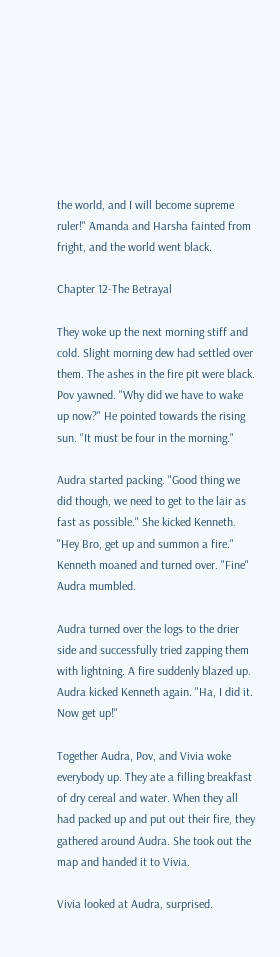the world, and I will become supreme ruler!" Amanda and Harsha fainted from fright, and the world went black.

Chapter 12-The Betrayal

They woke up the next morning stiff and cold. Slight morning dew had settled over them. The ashes in the fire pit were black. Pov yawned. "Why did we have to wake up now?" He pointed towards the rising sun. "It must be four in the morning."

Audra started packing. "Good thing we did though, we need to get to the lair as fast as possible." She kicked Kenneth. "Hey Bro, get up and summon a fire." Kenneth moaned and turned over. "Fine" Audra mumbled.

Audra turned over the logs to the drier side and successfully tried zapping them with lightning. A fire suddenly blazed up. Audra kicked Kenneth again. "Ha, I did it. Now get up!"

Together Audra, Pov, and Vivia woke everybody up. They ate a filling breakfast of dry cereal and water. When they all had packed up and put out their fire, they gathered around Audra. She took out the map and handed it to Vivia.

Vivia looked at Audra, surprised.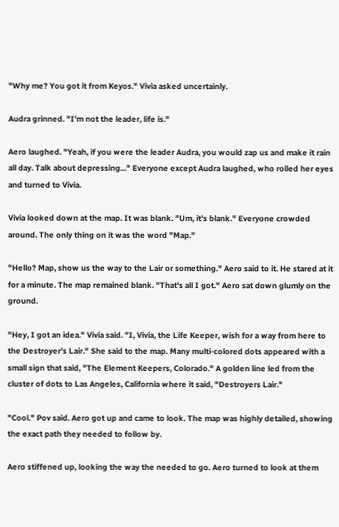"Why me? You got it from Keyos." Vivia asked uncertainly.

Audra grinned. "I'm not the leader, life is."

Aero laughed. "Yeah, if you were the leader Audra, you would zap us and make it rain all day. Talk about depressing..." Everyone except Audra laughed, who rolled her eyes and turned to Vivia.

Vivia looked down at the map. It was blank. "Um, it's blank." Everyone crowded around. The only thing on it was the word "Map."

"Hello? Map, show us the way to the Lair or something." Aero said to it. He stared at it for a minute. The map remained blank. "That's all I got." Aero sat down glumly on the ground.

"Hey, I got an idea." Vivia said. "I, Vivia, the Life Keeper, wish for a way from here to the Destroyer's Lair." She said to the map. Many multi-colored dots appeared with a small sign that said, "The Element Keepers, Colorado." A golden line led from the cluster of dots to Las Angeles, California where it said, "Destroyers Lair."

"Cool." Pov said. Aero got up and came to look. The map was highly detailed, showing the exact path they needed to follow by.

Aero stiffened up, looking the way the needed to go. Aero turned to look at them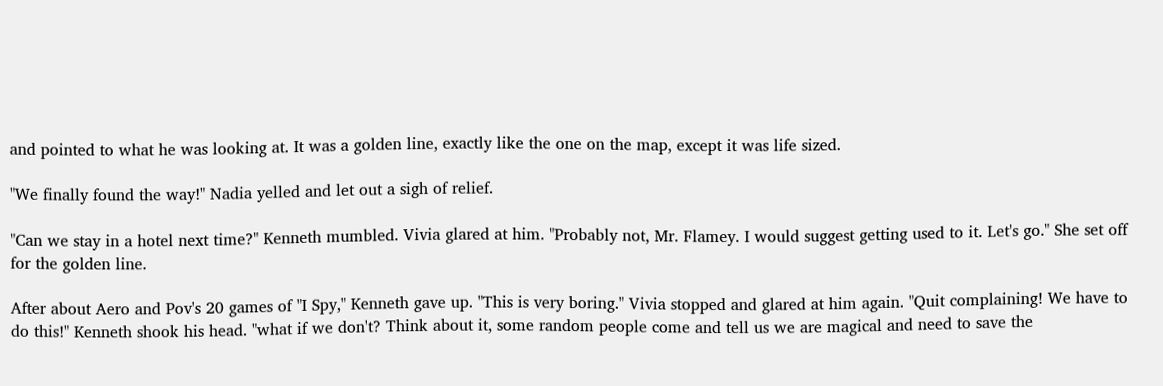and pointed to what he was looking at. It was a golden line, exactly like the one on the map, except it was life sized.

"We finally found the way!" Nadia yelled and let out a sigh of relief.

"Can we stay in a hotel next time?" Kenneth mumbled. Vivia glared at him. "Probably not, Mr. Flamey. I would suggest getting used to it. Let's go." She set off for the golden line.

After about Aero and Pov's 20 games of "I Spy," Kenneth gave up. "This is very boring." Vivia stopped and glared at him again. "Quit complaining! We have to do this!" Kenneth shook his head. "what if we don't? Think about it, some random people come and tell us we are magical and need to save the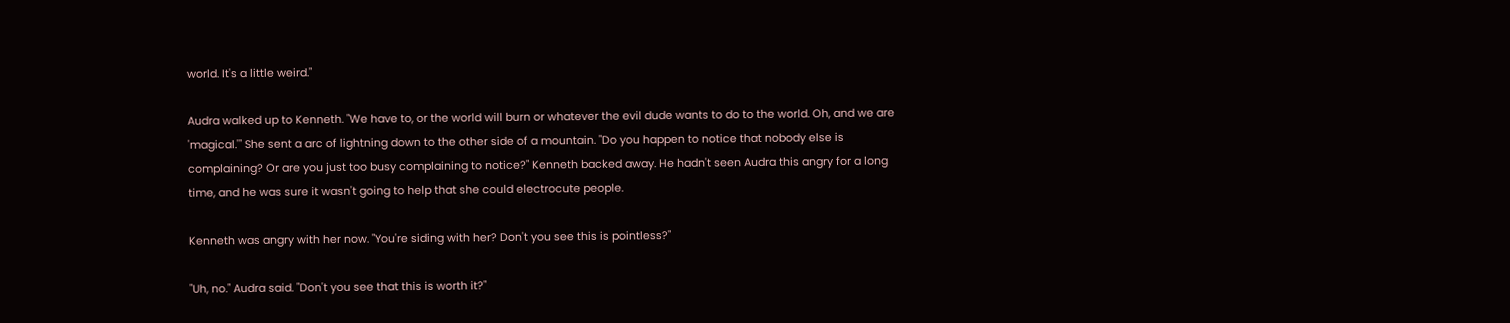world. It's a little weird."

Audra walked up to Kenneth. "We have to, or the world will burn or whatever the evil dude wants to do to the world. Oh, and we are 'magical.'" She sent a arc of lightning down to the other side of a mountain. "Do you happen to notice that nobody else is complaining? Or are you just too busy complaining to notice?" Kenneth backed away. He hadn't seen Audra this angry for a long time, and he was sure it wasn't going to help that she could electrocute people.

Kenneth was angry with her now. "You're siding with her? Don't you see this is pointless?"

"Uh, no." Audra said. "Don't you see that this is worth it?"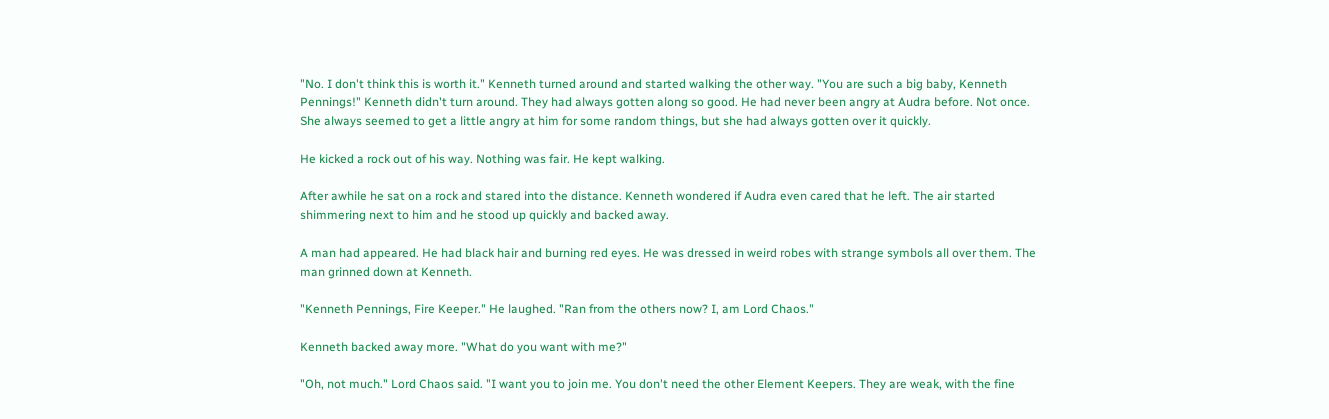"No. I don't think this is worth it." Kenneth turned around and started walking the other way. "You are such a big baby, Kenneth Pennings!" Kenneth didn't turn around. They had always gotten along so good. He had never been angry at Audra before. Not once. She always seemed to get a little angry at him for some random things, but she had always gotten over it quickly.

He kicked a rock out of his way. Nothing was fair. He kept walking.

After awhile he sat on a rock and stared into the distance. Kenneth wondered if Audra even cared that he left. The air started shimmering next to him and he stood up quickly and backed away.

A man had appeared. He had black hair and burning red eyes. He was dressed in weird robes with strange symbols all over them. The man grinned down at Kenneth.

"Kenneth Pennings, Fire Keeper." He laughed. "Ran from the others now? I, am Lord Chaos."

Kenneth backed away more. "What do you want with me?"

"Oh, not much." Lord Chaos said. "I want you to join me. You don't need the other Element Keepers. They are weak, with the fine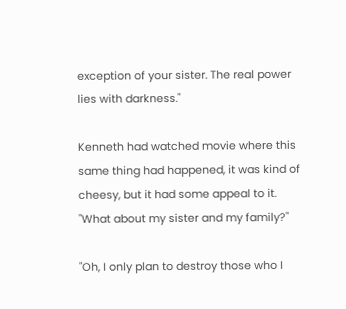exception of your sister. The real power lies with darkness."

Kenneth had watched movie where this same thing had happened, it was kind of cheesy, but it had some appeal to it. "What about my sister and my family?"

"Oh, I only plan to destroy those who I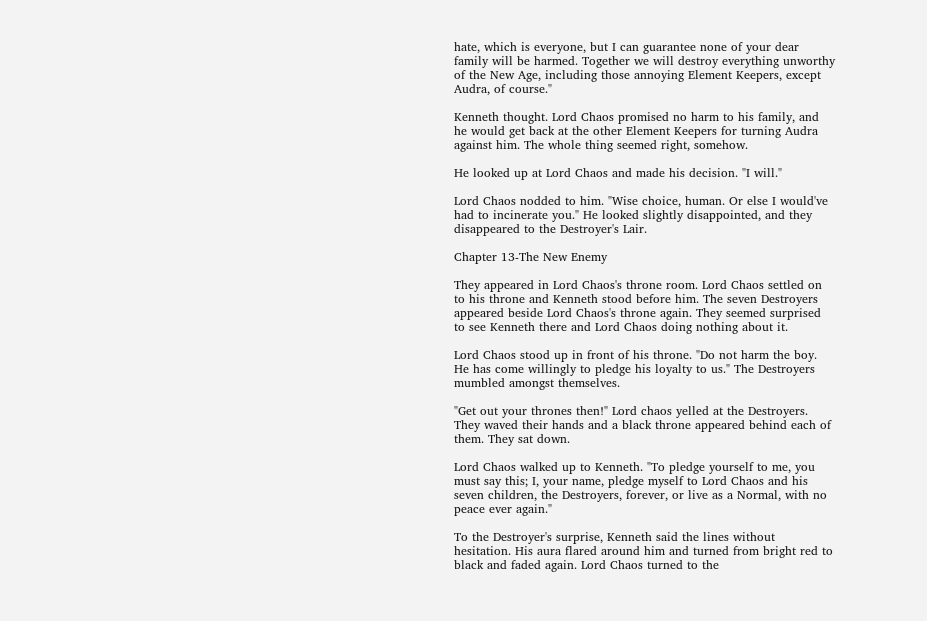hate, which is everyone, but I can guarantee none of your dear family will be harmed. Together we will destroy everything unworthy of the New Age, including those annoying Element Keepers, except Audra, of course."

Kenneth thought. Lord Chaos promised no harm to his family, and he would get back at the other Element Keepers for turning Audra against him. The whole thing seemed right, somehow.

He looked up at Lord Chaos and made his decision. "I will."

Lord Chaos nodded to him. "Wise choice, human. Or else I would've had to incinerate you." He looked slightly disappointed, and they disappeared to the Destroyer's Lair.

Chapter 13-The New Enemy

They appeared in Lord Chaos's throne room. Lord Chaos settled on to his throne and Kenneth stood before him. The seven Destroyers appeared beside Lord Chaos's throne again. They seemed surprised to see Kenneth there and Lord Chaos doing nothing about it.

Lord Chaos stood up in front of his throne. "Do not harm the boy. He has come willingly to pledge his loyalty to us." The Destroyers mumbled amongst themselves.

"Get out your thrones then!" Lord chaos yelled at the Destroyers. They waved their hands and a black throne appeared behind each of them. They sat down.

Lord Chaos walked up to Kenneth. "To pledge yourself to me, you must say this; I, your name, pledge myself to Lord Chaos and his seven children, the Destroyers, forever, or live as a Normal, with no peace ever again."

To the Destroyer's surprise, Kenneth said the lines without hesitation. His aura flared around him and turned from bright red to black and faded again. Lord Chaos turned to the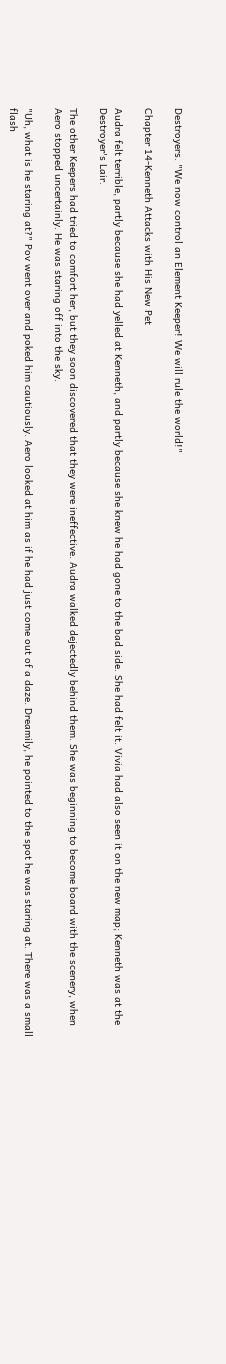Destroyers. "We now control an Element Keeper! We will rule the world!"

Chapter 14-Kenneth Attacks with His New Pet

Audra felt terrible, partly because she had yelled at Kenneth, and partly because she knew he had gone to the bad side. She had felt it. Vivia had also seen it on the new map; Kenneth was at the Destroyer's Lair.

The other Keepers had tried to comfort her, but they soon discovered that they were ineffective. Audra walked dejectedly behind them. She was beginning to become board with the scenery, when Aero stopped uncertainly. He was staring off into the sky.

"Uh, what is he staring at?" Pov went over and poked him cautiously. Aero looked at him as if he had just come out of a daze. Dreamily, he pointed to the spot he was staring at. There was a small flash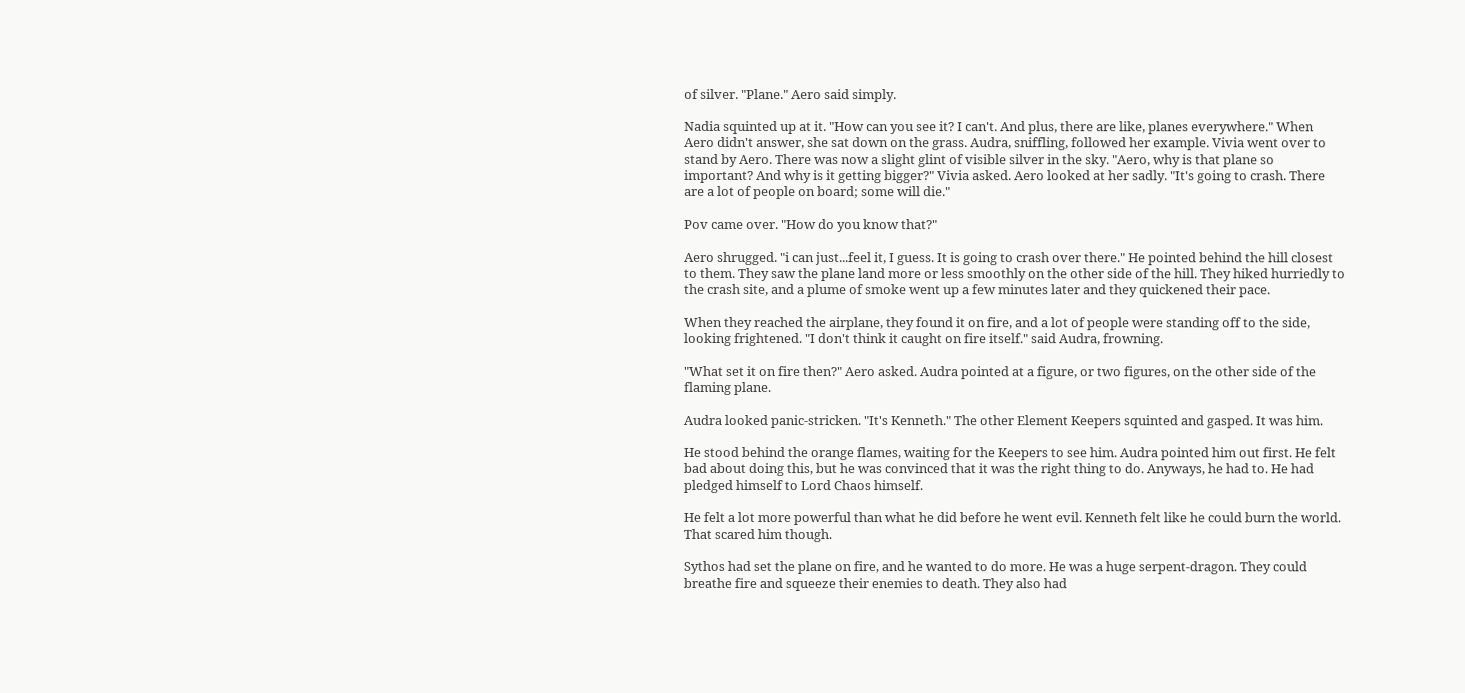of silver. "Plane." Aero said simply.

Nadia squinted up at it. "How can you see it? I can't. And plus, there are like, planes everywhere." When Aero didn't answer, she sat down on the grass. Audra, sniffling, followed her example. Vivia went over to stand by Aero. There was now a slight glint of visible silver in the sky. "Aero, why is that plane so important? And why is it getting bigger?" Vivia asked. Aero looked at her sadly. "It's going to crash. There are a lot of people on board; some will die."

Pov came over. "How do you know that?"

Aero shrugged. "i can just...feel it, I guess. It is going to crash over there." He pointed behind the hill closest to them. They saw the plane land more or less smoothly on the other side of the hill. They hiked hurriedly to the crash site, and a plume of smoke went up a few minutes later and they quickened their pace.

When they reached the airplane, they found it on fire, and a lot of people were standing off to the side, looking frightened. "I don't think it caught on fire itself." said Audra, frowning.

"What set it on fire then?" Aero asked. Audra pointed at a figure, or two figures, on the other side of the flaming plane.

Audra looked panic-stricken. "It's Kenneth." The other Element Keepers squinted and gasped. It was him.

He stood behind the orange flames, waiting for the Keepers to see him. Audra pointed him out first. He felt bad about doing this, but he was convinced that it was the right thing to do. Anyways, he had to. He had pledged himself to Lord Chaos himself.

He felt a lot more powerful than what he did before he went evil. Kenneth felt like he could burn the world. That scared him though.

Sythos had set the plane on fire, and he wanted to do more. He was a huge serpent-dragon. They could breathe fire and squeeze their enemies to death. They also had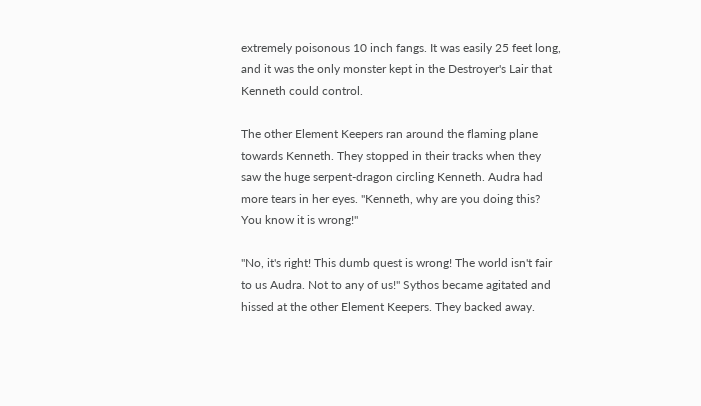extremely poisonous 10 inch fangs. It was easily 25 feet long, and it was the only monster kept in the Destroyer's Lair that Kenneth could control.

The other Element Keepers ran around the flaming plane towards Kenneth. They stopped in their tracks when they saw the huge serpent-dragon circling Kenneth. Audra had more tears in her eyes. "Kenneth, why are you doing this? You know it is wrong!"

"No, it's right! This dumb quest is wrong! The world isn't fair to us Audra. Not to any of us!" Sythos became agitated and hissed at the other Element Keepers. They backed away.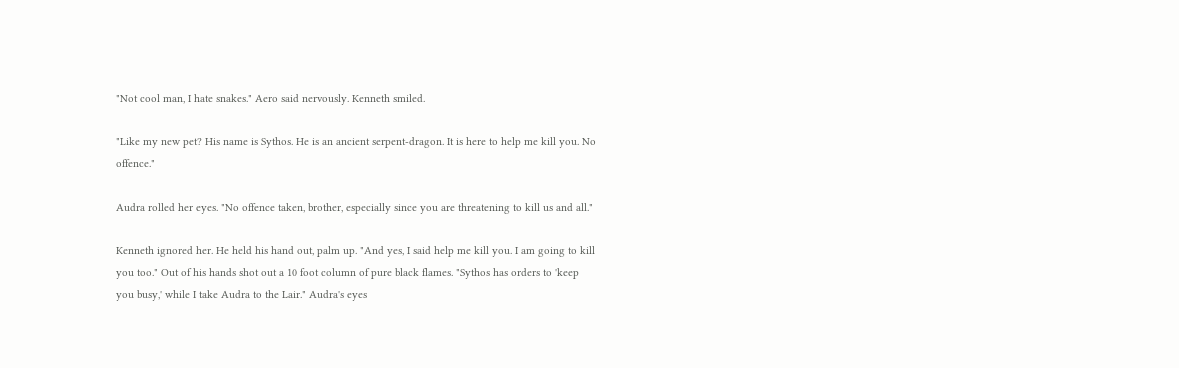"Not cool man, I hate snakes." Aero said nervously. Kenneth smiled.

"Like my new pet? His name is Sythos. He is an ancient serpent-dragon. It is here to help me kill you. No offence."

Audra rolled her eyes. "No offence taken, brother, especially since you are threatening to kill us and all."

Kenneth ignored her. He held his hand out, palm up. "And yes, I said help me kill you. I am going to kill you too." Out of his hands shot out a 10 foot column of pure black flames. "Sythos has orders to 'keep you busy,' while I take Audra to the Lair." Audra's eyes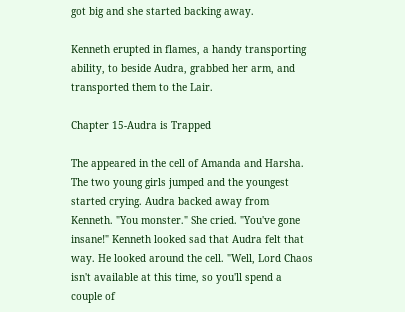got big and she started backing away.

Kenneth erupted in flames, a handy transporting ability, to beside Audra, grabbed her arm, and transported them to the Lair.

Chapter 15-Audra is Trapped

The appeared in the cell of Amanda and Harsha. The two young girls jumped and the youngest started crying. Audra backed away from Kenneth. "You monster." She cried. "You've gone insane!" Kenneth looked sad that Audra felt that way. He looked around the cell. "Well, Lord Chaos isn't available at this time, so you'll spend a couple of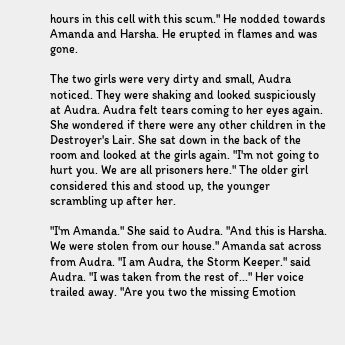hours in this cell with this scum." He nodded towards Amanda and Harsha. He erupted in flames and was gone.

The two girls were very dirty and small, Audra noticed. They were shaking and looked suspiciously at Audra. Audra felt tears coming to her eyes again. She wondered if there were any other children in the Destroyer's Lair. She sat down in the back of the room and looked at the girls again. "I'm not going to hurt you. We are all prisoners here." The older girl considered this and stood up, the younger scrambling up after her.

"I'm Amanda." She said to Audra. "And this is Harsha. We were stolen from our house." Amanda sat across from Audra. "I am Audra, the Storm Keeper." said Audra. "I was taken from the rest of..." Her voice trailed away. "Are you two the missing Emotion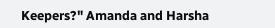Keepers?" Amanda and Harsha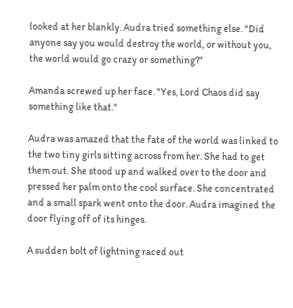looked at her blankly. Audra tried something else. "Did anyone say you would destroy the world, or without you, the world would go crazy or something?"

Amanda screwed up her face. "Yes, Lord Chaos did say something like that."

Audra was amazed that the fate of the world was linked to the two tiny girls sitting across from her. She had to get them out. She stood up and walked over to the door and pressed her palm onto the cool surface. She concentrated and a small spark went onto the door. Audra imagined the door flying off of its hinges.

A sudden bolt of lightning raced out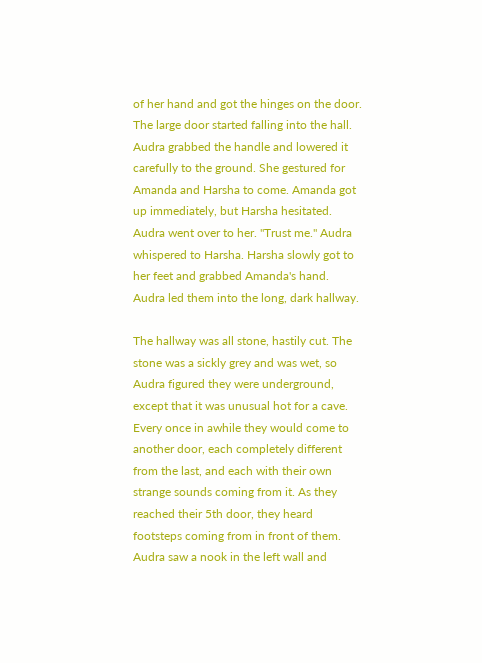of her hand and got the hinges on the door. The large door started falling into the hall. Audra grabbed the handle and lowered it carefully to the ground. She gestured for Amanda and Harsha to come. Amanda got up immediately, but Harsha hesitated. Audra went over to her. "Trust me." Audra whispered to Harsha. Harsha slowly got to her feet and grabbed Amanda's hand. Audra led them into the long, dark hallway.

The hallway was all stone, hastily cut. The stone was a sickly grey and was wet, so Audra figured they were underground, except that it was unusual hot for a cave. Every once in awhile they would come to another door, each completely different from the last, and each with their own strange sounds coming from it. As they reached their 5th door, they heard footsteps coming from in front of them. Audra saw a nook in the left wall and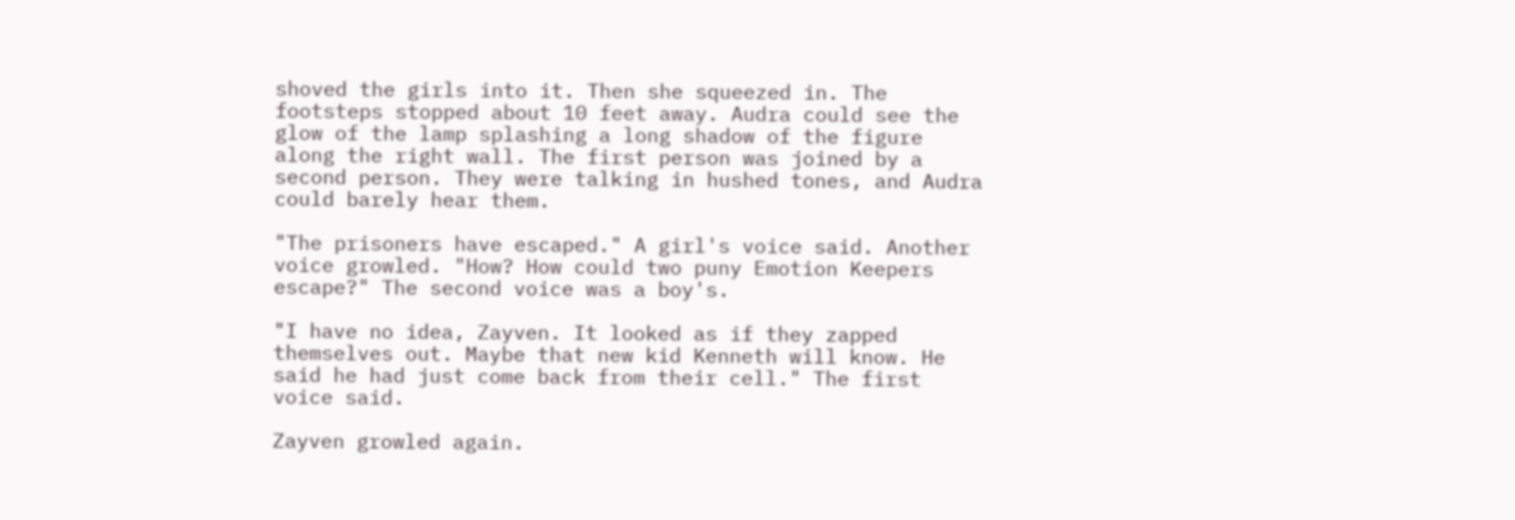shoved the girls into it. Then she squeezed in. The footsteps stopped about 10 feet away. Audra could see the glow of the lamp splashing a long shadow of the figure along the right wall. The first person was joined by a second person. They were talking in hushed tones, and Audra could barely hear them.

"The prisoners have escaped." A girl's voice said. Another voice growled. "How? How could two puny Emotion Keepers escape?" The second voice was a boy's.

"I have no idea, Zayven. It looked as if they zapped themselves out. Maybe that new kid Kenneth will know. He said he had just come back from their cell." The first voice said.

Zayven growled again.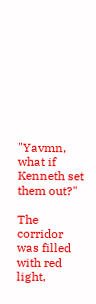"Yavmn, what if Kenneth set them out?"

The corridor was filled with red light,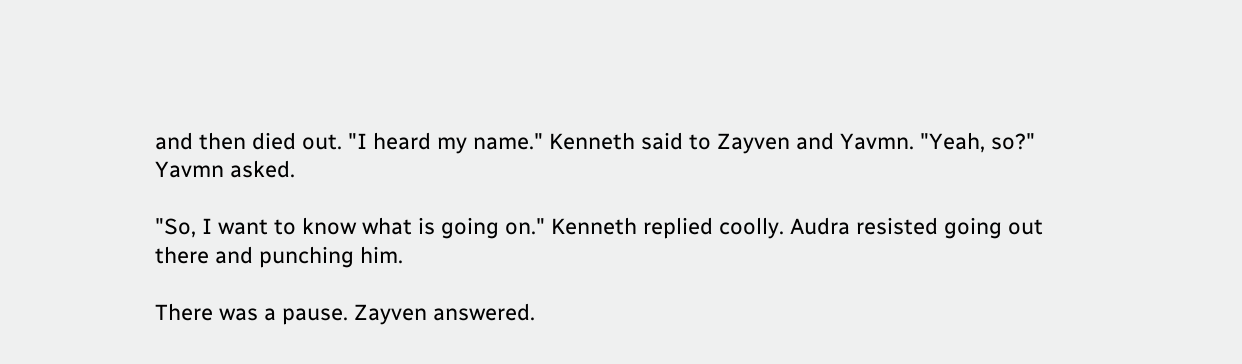and then died out. "I heard my name." Kenneth said to Zayven and Yavmn. "Yeah, so?" Yavmn asked.

"So, I want to know what is going on." Kenneth replied coolly. Audra resisted going out there and punching him.

There was a pause. Zayven answered.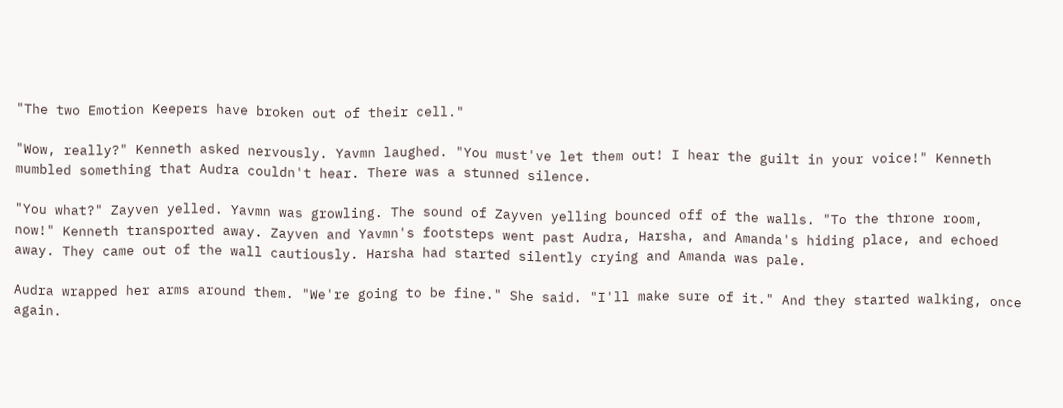"The two Emotion Keepers have broken out of their cell."

"Wow, really?" Kenneth asked nervously. Yavmn laughed. "You must've let them out! I hear the guilt in your voice!" Kenneth mumbled something that Audra couldn't hear. There was a stunned silence.

"You what?" Zayven yelled. Yavmn was growling. The sound of Zayven yelling bounced off of the walls. "To the throne room, now!" Kenneth transported away. Zayven and Yavmn's footsteps went past Audra, Harsha, and Amanda's hiding place, and echoed away. They came out of the wall cautiously. Harsha had started silently crying and Amanda was pale.

Audra wrapped her arms around them. "We're going to be fine." She said. "I'll make sure of it." And they started walking, once again.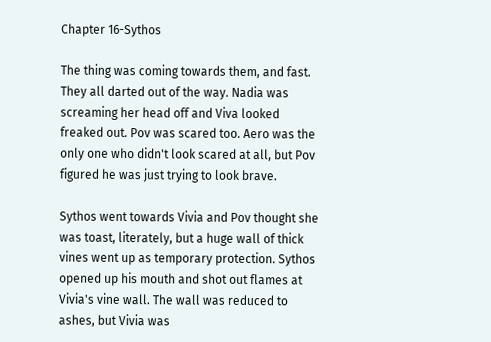Chapter 16-Sythos

The thing was coming towards them, and fast. They all darted out of the way. Nadia was screaming her head off and Viva looked freaked out. Pov was scared too. Aero was the only one who didn't look scared at all, but Pov figured he was just trying to look brave.

Sythos went towards Vivia and Pov thought she was toast, literately, but a huge wall of thick vines went up as temporary protection. Sythos opened up his mouth and shot out flames at Vivia's vine wall. The wall was reduced to ashes, but Vivia was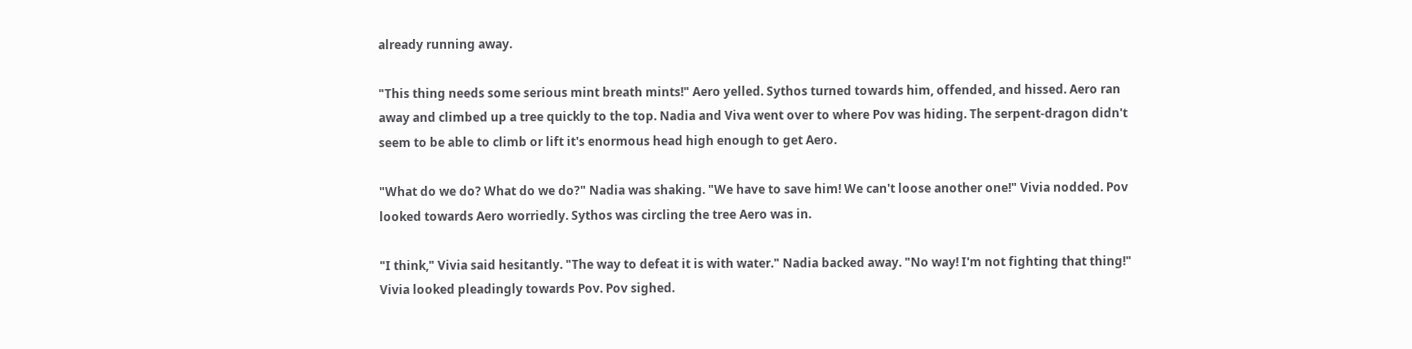already running away.

"This thing needs some serious mint breath mints!" Aero yelled. Sythos turned towards him, offended, and hissed. Aero ran away and climbed up a tree quickly to the top. Nadia and Viva went over to where Pov was hiding. The serpent-dragon didn't seem to be able to climb or lift it's enormous head high enough to get Aero.

"What do we do? What do we do?" Nadia was shaking. "We have to save him! We can't loose another one!" Vivia nodded. Pov looked towards Aero worriedly. Sythos was circling the tree Aero was in.

"I think," Vivia said hesitantly. "The way to defeat it is with water." Nadia backed away. "No way! I'm not fighting that thing!" Vivia looked pleadingly towards Pov. Pov sighed.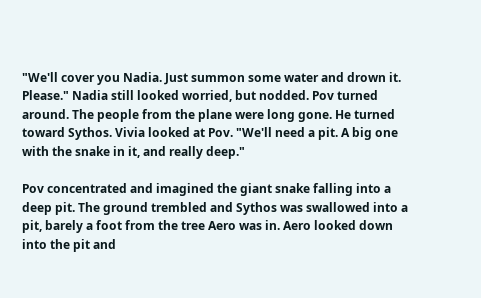"We'll cover you Nadia. Just summon some water and drown it. Please." Nadia still looked worried, but nodded. Pov turned around. The people from the plane were long gone. He turned toward Sythos. Vivia looked at Pov. "We'll need a pit. A big one with the snake in it, and really deep."

Pov concentrated and imagined the giant snake falling into a deep pit. The ground trembled and Sythos was swallowed into a pit, barely a foot from the tree Aero was in. Aero looked down into the pit and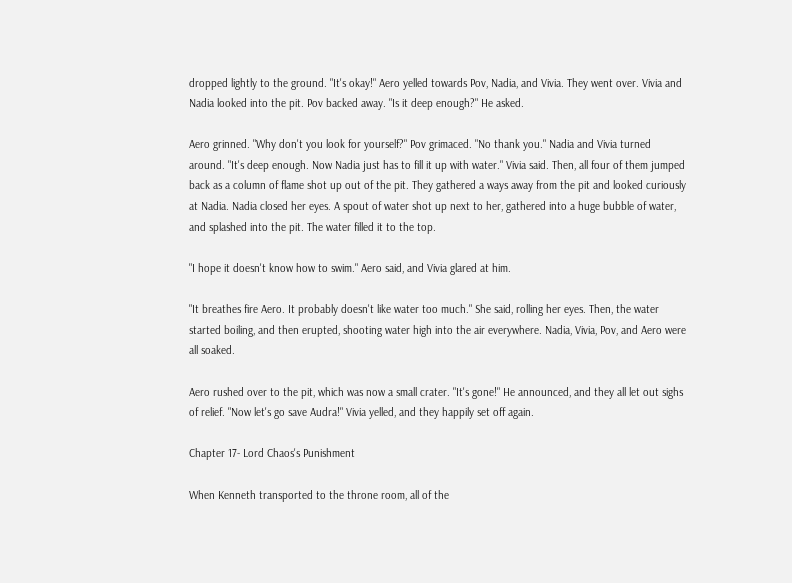dropped lightly to the ground. "It's okay!" Aero yelled towards Pov, Nadia, and Vivia. They went over. Vivia and Nadia looked into the pit. Pov backed away. "Is it deep enough?" He asked.

Aero grinned. "Why don't you look for yourself?" Pov grimaced. "No thank you." Nadia and Vivia turned around. "It's deep enough. Now Nadia just has to fill it up with water." Vivia said. Then, all four of them jumped back as a column of flame shot up out of the pit. They gathered a ways away from the pit and looked curiously at Nadia. Nadia closed her eyes. A spout of water shot up next to her, gathered into a huge bubble of water, and splashed into the pit. The water filled it to the top.

"I hope it doesn't know how to swim." Aero said, and Vivia glared at him.

"It breathes fire Aero. It probably doesn't like water too much." She said, rolling her eyes. Then, the water started boiling, and then erupted, shooting water high into the air everywhere. Nadia, Vivia, Pov, and Aero were all soaked.

Aero rushed over to the pit, which was now a small crater. "It's gone!" He announced, and they all let out sighs of relief. "Now let's go save Audra!" Vivia yelled, and they happily set off again.

Chapter 17- Lord Chaos's Punishment

When Kenneth transported to the throne room, all of the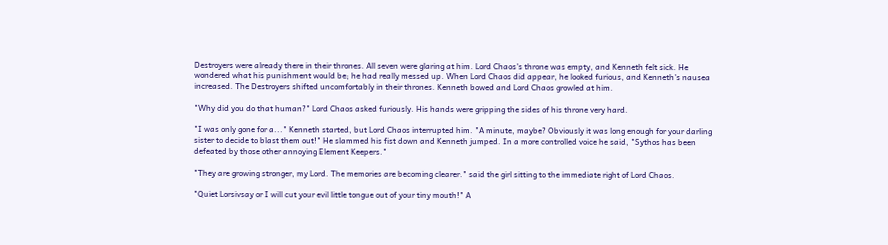Destroyers were already there in their thrones. All seven were glaring at him. Lord Chaos's throne was empty, and Kenneth felt sick. He wondered what his punishment would be; he had really messed up. When Lord Chaos did appear, he looked furious, and Kenneth's nausea increased. The Destroyers shifted uncomfortably in their thrones. Kenneth bowed and Lord Chaos growled at him.

"Why did you do that human?" Lord Chaos asked furiously. His hands were gripping the sides of his throne very hard.

"I was only gone for a..." Kenneth started, but Lord Chaos interrupted him. "A minute, maybe? Obviously it was long enough for your darling sister to decide to blast them out!" He slammed his fist down and Kenneth jumped. In a more controlled voice he said, "Sythos has been defeated by those other annoying Element Keepers."

"They are growing stronger, my Lord. The memories are becoming clearer." said the girl sitting to the immediate right of Lord Chaos.

"Quiet Lorsivsay or I will cut your evil little tongue out of your tiny mouth!" A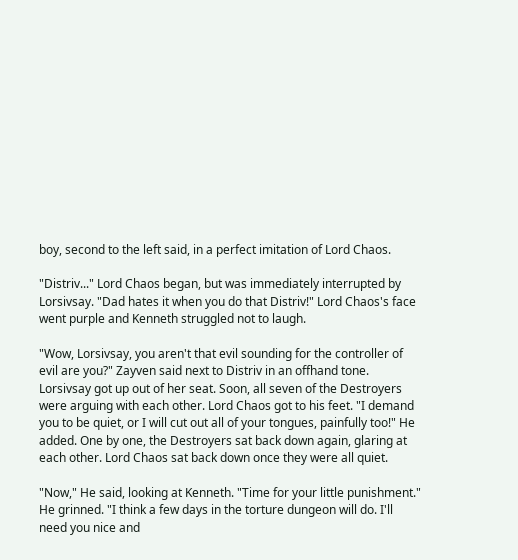boy, second to the left said, in a perfect imitation of Lord Chaos.

"Distriv..." Lord Chaos began, but was immediately interrupted by Lorsivsay. "Dad hates it when you do that Distriv!" Lord Chaos's face went purple and Kenneth struggled not to laugh.

"Wow, Lorsivsay, you aren't that evil sounding for the controller of evil are you?" Zayven said next to Distriv in an offhand tone. Lorsivsay got up out of her seat. Soon, all seven of the Destroyers were arguing with each other. Lord Chaos got to his feet. "I demand you to be quiet, or I will cut out all of your tongues, painfully too!" He added. One by one, the Destroyers sat back down again, glaring at each other. Lord Chaos sat back down once they were all quiet.

"Now," He said, looking at Kenneth. "Time for your little punishment." He grinned. "I think a few days in the torture dungeon will do. I'll need you nice and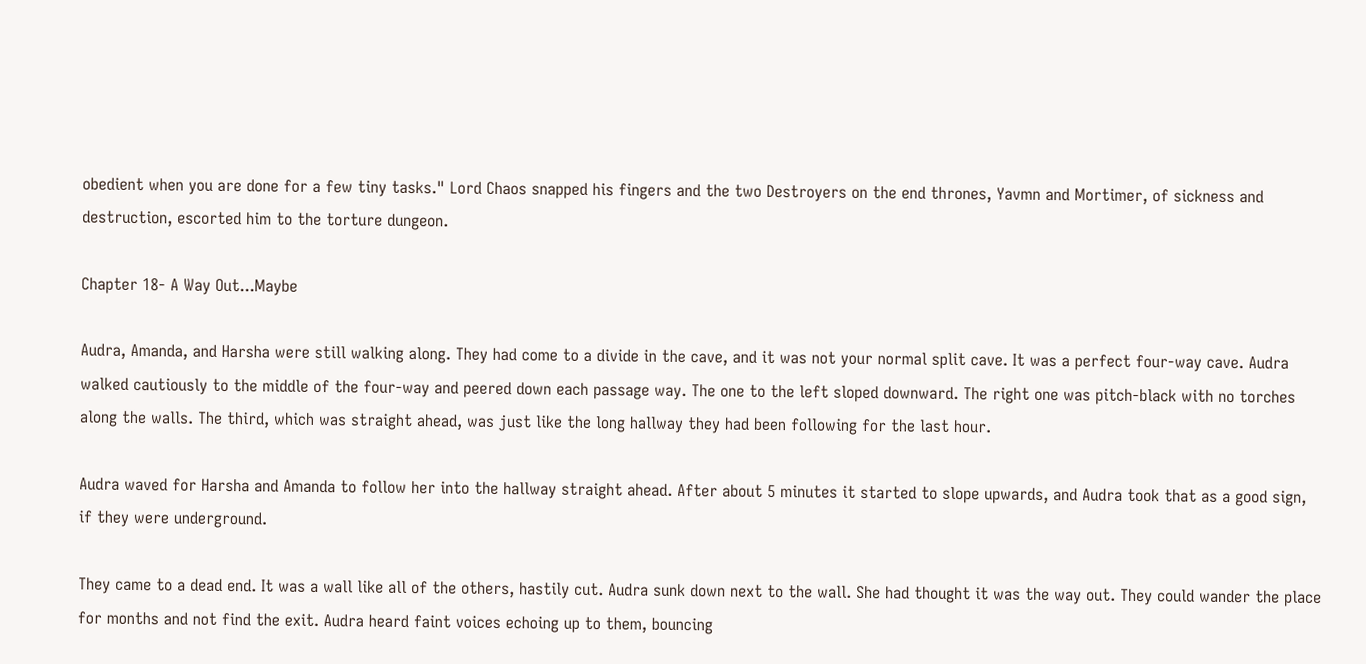obedient when you are done for a few tiny tasks." Lord Chaos snapped his fingers and the two Destroyers on the end thrones, Yavmn and Mortimer, of sickness and destruction, escorted him to the torture dungeon.

Chapter 18- A Way Out...Maybe

Audra, Amanda, and Harsha were still walking along. They had come to a divide in the cave, and it was not your normal split cave. It was a perfect four-way cave. Audra walked cautiously to the middle of the four-way and peered down each passage way. The one to the left sloped downward. The right one was pitch-black with no torches along the walls. The third, which was straight ahead, was just like the long hallway they had been following for the last hour.

Audra waved for Harsha and Amanda to follow her into the hallway straight ahead. After about 5 minutes it started to slope upwards, and Audra took that as a good sign, if they were underground.

They came to a dead end. It was a wall like all of the others, hastily cut. Audra sunk down next to the wall. She had thought it was the way out. They could wander the place for months and not find the exit. Audra heard faint voices echoing up to them, bouncing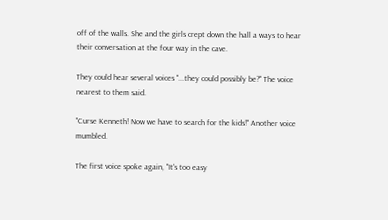off of the walls. She and the girls crept down the hall a ways to hear their conversation at the four way in the cave.

They could hear several voices "...they could possibly be?" The voice nearest to them said.

"Curse Kenneth! Now we have to search for the kids!" Another voice mumbled.

The first voice spoke again, "It's too easy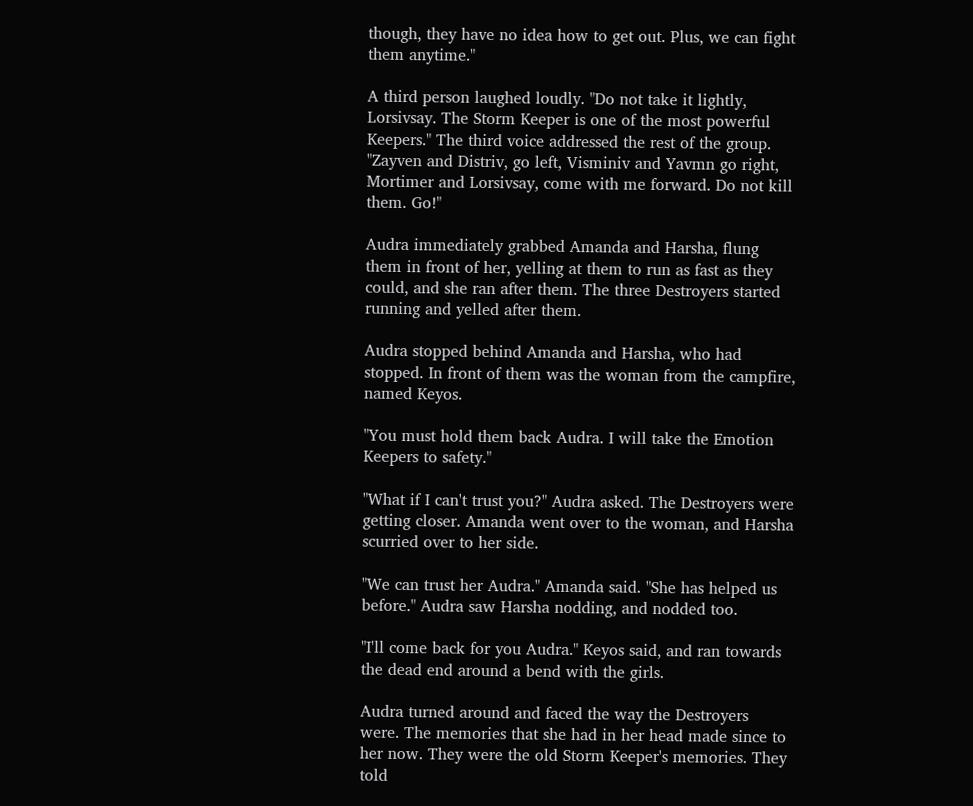though, they have no idea how to get out. Plus, we can fight them anytime."

A third person laughed loudly. "Do not take it lightly, Lorsivsay. The Storm Keeper is one of the most powerful Keepers." The third voice addressed the rest of the group. "Zayven and Distriv, go left, Visminiv and Yavmn go right, Mortimer and Lorsivsay, come with me forward. Do not kill them. Go!"

Audra immediately grabbed Amanda and Harsha, flung them in front of her, yelling at them to run as fast as they could, and she ran after them. The three Destroyers started running and yelled after them.

Audra stopped behind Amanda and Harsha, who had stopped. In front of them was the woman from the campfire, named Keyos.

"You must hold them back Audra. I will take the Emotion Keepers to safety."

"What if I can't trust you?" Audra asked. The Destroyers were getting closer. Amanda went over to the woman, and Harsha scurried over to her side.

"We can trust her Audra." Amanda said. "She has helped us before." Audra saw Harsha nodding, and nodded too.

"I'll come back for you Audra." Keyos said, and ran towards the dead end around a bend with the girls.

Audra turned around and faced the way the Destroyers were. The memories that she had in her head made since to her now. They were the old Storm Keeper's memories. They told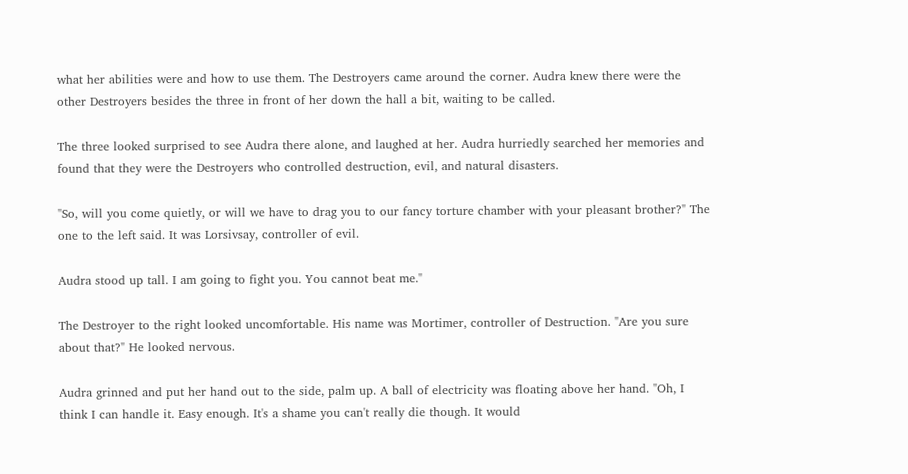what her abilities were and how to use them. The Destroyers came around the corner. Audra knew there were the other Destroyers besides the three in front of her down the hall a bit, waiting to be called.

The three looked surprised to see Audra there alone, and laughed at her. Audra hurriedly searched her memories and found that they were the Destroyers who controlled destruction, evil, and natural disasters.

"So, will you come quietly, or will we have to drag you to our fancy torture chamber with your pleasant brother?" The one to the left said. It was Lorsivsay, controller of evil.

Audra stood up tall. I am going to fight you. You cannot beat me."

The Destroyer to the right looked uncomfortable. His name was Mortimer, controller of Destruction. "Are you sure about that?" He looked nervous.

Audra grinned and put her hand out to the side, palm up. A ball of electricity was floating above her hand. "Oh, I think I can handle it. Easy enough. It's a shame you can't really die though. It would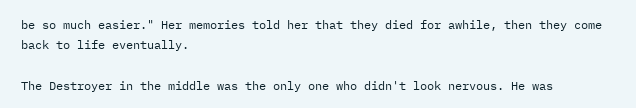be so much easier." Her memories told her that they died for awhile, then they come back to life eventually.

The Destroyer in the middle was the only one who didn't look nervous. He was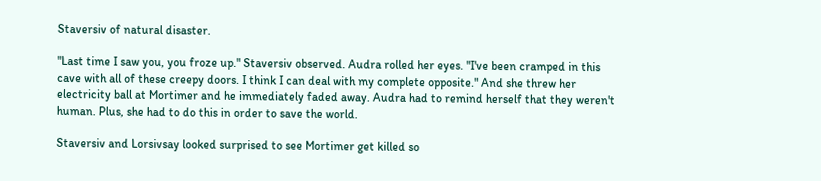Staversiv of natural disaster.

"Last time I saw you, you froze up." Staversiv observed. Audra rolled her eyes. "I've been cramped in this cave with all of these creepy doors. I think I can deal with my complete opposite." And she threw her electricity ball at Mortimer and he immediately faded away. Audra had to remind herself that they weren't human. Plus, she had to do this in order to save the world.

Staversiv and Lorsivsay looked surprised to see Mortimer get killed so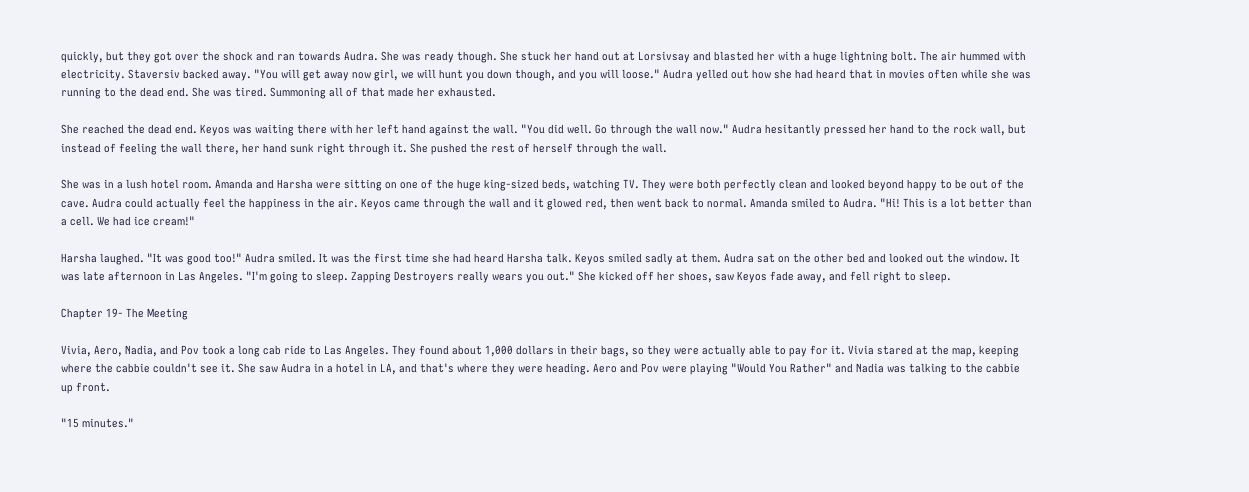quickly, but they got over the shock and ran towards Audra. She was ready though. She stuck her hand out at Lorsivsay and blasted her with a huge lightning bolt. The air hummed with electricity. Staversiv backed away. "You will get away now girl, we will hunt you down though, and you will loose." Audra yelled out how she had heard that in movies often while she was running to the dead end. She was tired. Summoning all of that made her exhausted.

She reached the dead end. Keyos was waiting there with her left hand against the wall. "You did well. Go through the wall now." Audra hesitantly pressed her hand to the rock wall, but instead of feeling the wall there, her hand sunk right through it. She pushed the rest of herself through the wall.

She was in a lush hotel room. Amanda and Harsha were sitting on one of the huge king-sized beds, watching TV. They were both perfectly clean and looked beyond happy to be out of the cave. Audra could actually feel the happiness in the air. Keyos came through the wall and it glowed red, then went back to normal. Amanda smiled to Audra. "Hi! This is a lot better than a cell. We had ice cream!"

Harsha laughed. "It was good too!" Audra smiled. It was the first time she had heard Harsha talk. Keyos smiled sadly at them. Audra sat on the other bed and looked out the window. It was late afternoon in Las Angeles. "I'm going to sleep. Zapping Destroyers really wears you out." She kicked off her shoes, saw Keyos fade away, and fell right to sleep.

Chapter 19- The Meeting

Vivia, Aero, Nadia, and Pov took a long cab ride to Las Angeles. They found about 1,000 dollars in their bags, so they were actually able to pay for it. Vivia stared at the map, keeping where the cabbie couldn't see it. She saw Audra in a hotel in LA, and that's where they were heading. Aero and Pov were playing "Would You Rather" and Nadia was talking to the cabbie up front.

"15 minutes."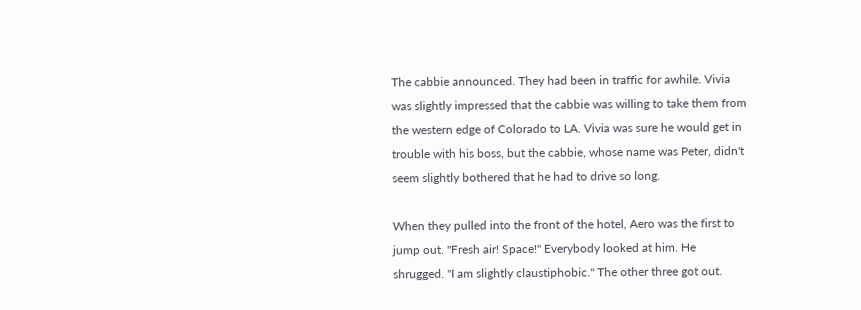The cabbie announced. They had been in traffic for awhile. Vivia was slightly impressed that the cabbie was willing to take them from the western edge of Colorado to LA. Vivia was sure he would get in trouble with his boss, but the cabbie, whose name was Peter, didn't seem slightly bothered that he had to drive so long.

When they pulled into the front of the hotel, Aero was the first to jump out. "Fresh air! Space!" Everybody looked at him. He shrugged. "I am slightly claustiphobic." The other three got out.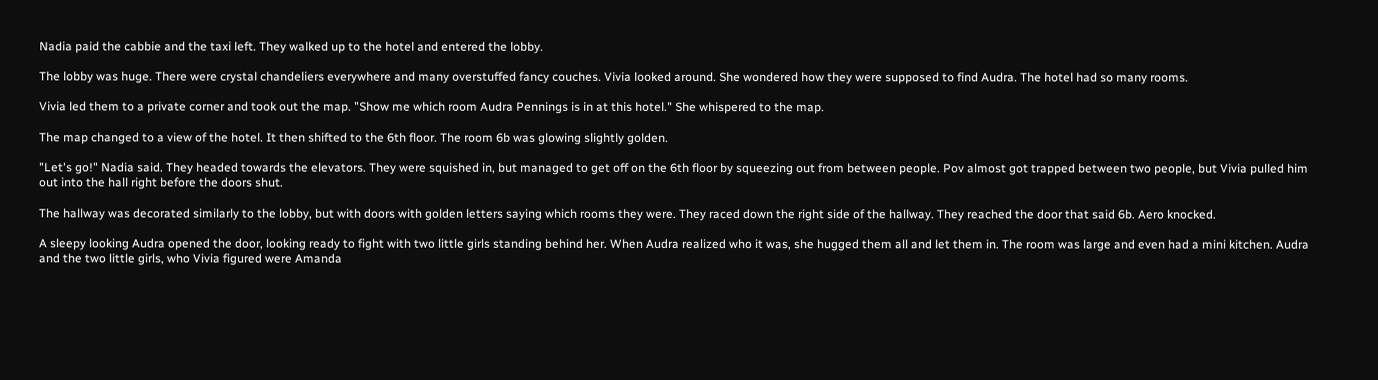Nadia paid the cabbie and the taxi left. They walked up to the hotel and entered the lobby.

The lobby was huge. There were crystal chandeliers everywhere and many overstuffed fancy couches. Vivia looked around. She wondered how they were supposed to find Audra. The hotel had so many rooms.

Vivia led them to a private corner and took out the map. "Show me which room Audra Pennings is in at this hotel." She whispered to the map.

The map changed to a view of the hotel. It then shifted to the 6th floor. The room 6b was glowing slightly golden.

"Let's go!" Nadia said. They headed towards the elevators. They were squished in, but managed to get off on the 6th floor by squeezing out from between people. Pov almost got trapped between two people, but Vivia pulled him out into the hall right before the doors shut.

The hallway was decorated similarly to the lobby, but with doors with golden letters saying which rooms they were. They raced down the right side of the hallway. They reached the door that said 6b. Aero knocked.

A sleepy looking Audra opened the door, looking ready to fight with two little girls standing behind her. When Audra realized who it was, she hugged them all and let them in. The room was large and even had a mini kitchen. Audra and the two little girls, who Vivia figured were Amanda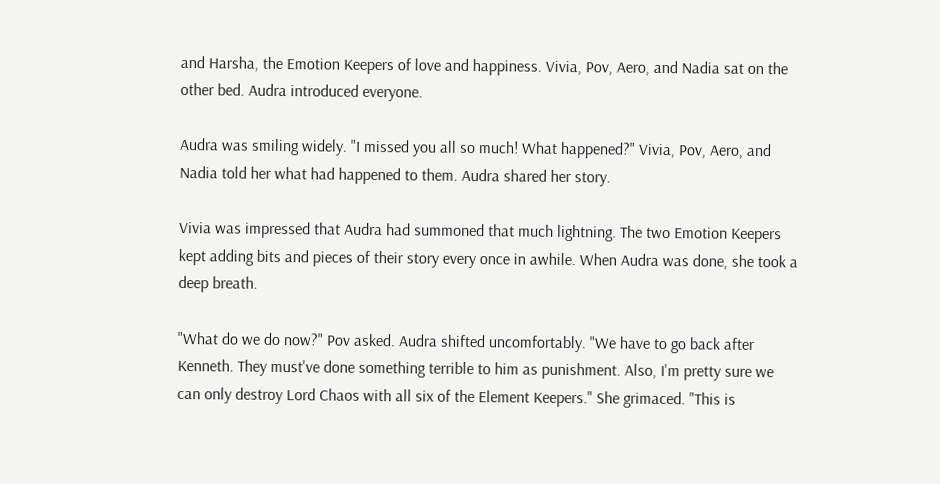and Harsha, the Emotion Keepers of love and happiness. Vivia, Pov, Aero, and Nadia sat on the other bed. Audra introduced everyone.

Audra was smiling widely. "I missed you all so much! What happened?" Vivia, Pov, Aero, and Nadia told her what had happened to them. Audra shared her story.

Vivia was impressed that Audra had summoned that much lightning. The two Emotion Keepers kept adding bits and pieces of their story every once in awhile. When Audra was done, she took a deep breath.

"What do we do now?" Pov asked. Audra shifted uncomfortably. "We have to go back after Kenneth. They must've done something terrible to him as punishment. Also, I'm pretty sure we can only destroy Lord Chaos with all six of the Element Keepers." She grimaced. "This is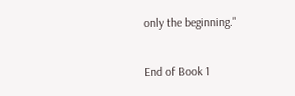only the beginning."

End of Book 1